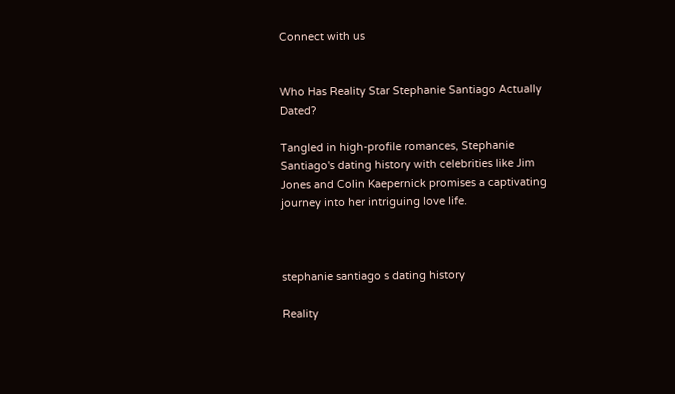Connect with us


Who Has Reality Star Stephanie Santiago Actually Dated?

Tangled in high-profile romances, Stephanie Santiago's dating history with celebrities like Jim Jones and Colin Kaepernick promises a captivating journey into her intriguing love life.



stephanie santiago s dating history

Reality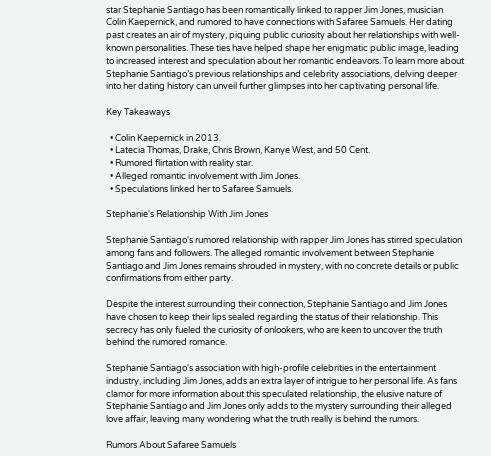star Stephanie Santiago has been romantically linked to rapper Jim Jones, musician Colin Kaepernick, and rumored to have connections with Safaree Samuels. Her dating past creates an air of mystery, piquing public curiosity about her relationships with well-known personalities. These ties have helped shape her enigmatic public image, leading to increased interest and speculation about her romantic endeavors. To learn more about Stephanie Santiago’s previous relationships and celebrity associations, delving deeper into her dating history can unveil further glimpses into her captivating personal life.

Key Takeaways

  • Colin Kaepernick in 2013.
  • Latecia Thomas, Drake, Chris Brown, Kanye West, and 50 Cent.
  • Rumored flirtation with reality star.
  • Alleged romantic involvement with Jim Jones.
  • Speculations linked her to Safaree Samuels.

Stephanie's Relationship With Jim Jones

Stephanie Santiago's rumored relationship with rapper Jim Jones has stirred speculation among fans and followers. The alleged romantic involvement between Stephanie Santiago and Jim Jones remains shrouded in mystery, with no concrete details or public confirmations from either party.

Despite the interest surrounding their connection, Stephanie Santiago and Jim Jones have chosen to keep their lips sealed regarding the status of their relationship. This secrecy has only fueled the curiosity of onlookers, who are keen to uncover the truth behind the rumored romance.

Stephanie Santiago's association with high-profile celebrities in the entertainment industry, including Jim Jones, adds an extra layer of intrigue to her personal life. As fans clamor for more information about this speculated relationship, the elusive nature of Stephanie Santiago and Jim Jones only adds to the mystery surrounding their alleged love affair, leaving many wondering what the truth really is behind the rumors.

Rumors About Safaree Samuels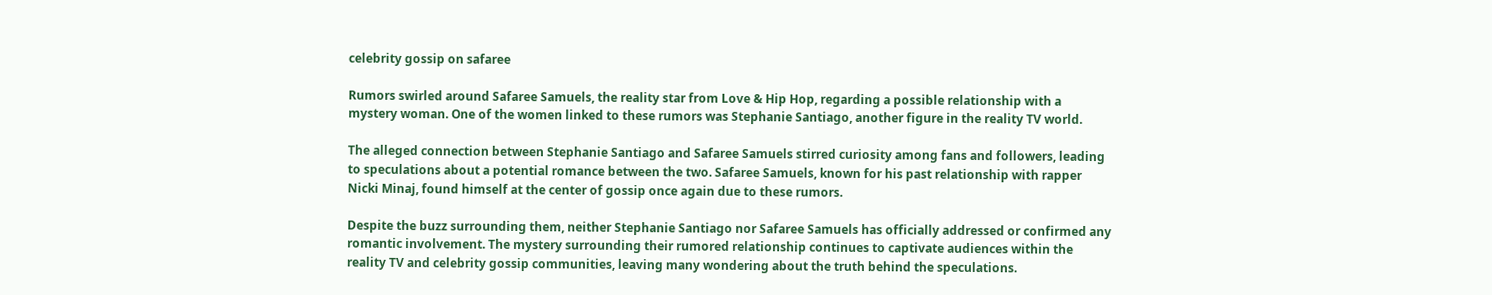celebrity gossip on safaree

Rumors swirled around Safaree Samuels, the reality star from Love & Hip Hop, regarding a possible relationship with a mystery woman. One of the women linked to these rumors was Stephanie Santiago, another figure in the reality TV world.

The alleged connection between Stephanie Santiago and Safaree Samuels stirred curiosity among fans and followers, leading to speculations about a potential romance between the two. Safaree Samuels, known for his past relationship with rapper Nicki Minaj, found himself at the center of gossip once again due to these rumors.

Despite the buzz surrounding them, neither Stephanie Santiago nor Safaree Samuels has officially addressed or confirmed any romantic involvement. The mystery surrounding their rumored relationship continues to captivate audiences within the reality TV and celebrity gossip communities, leaving many wondering about the truth behind the speculations.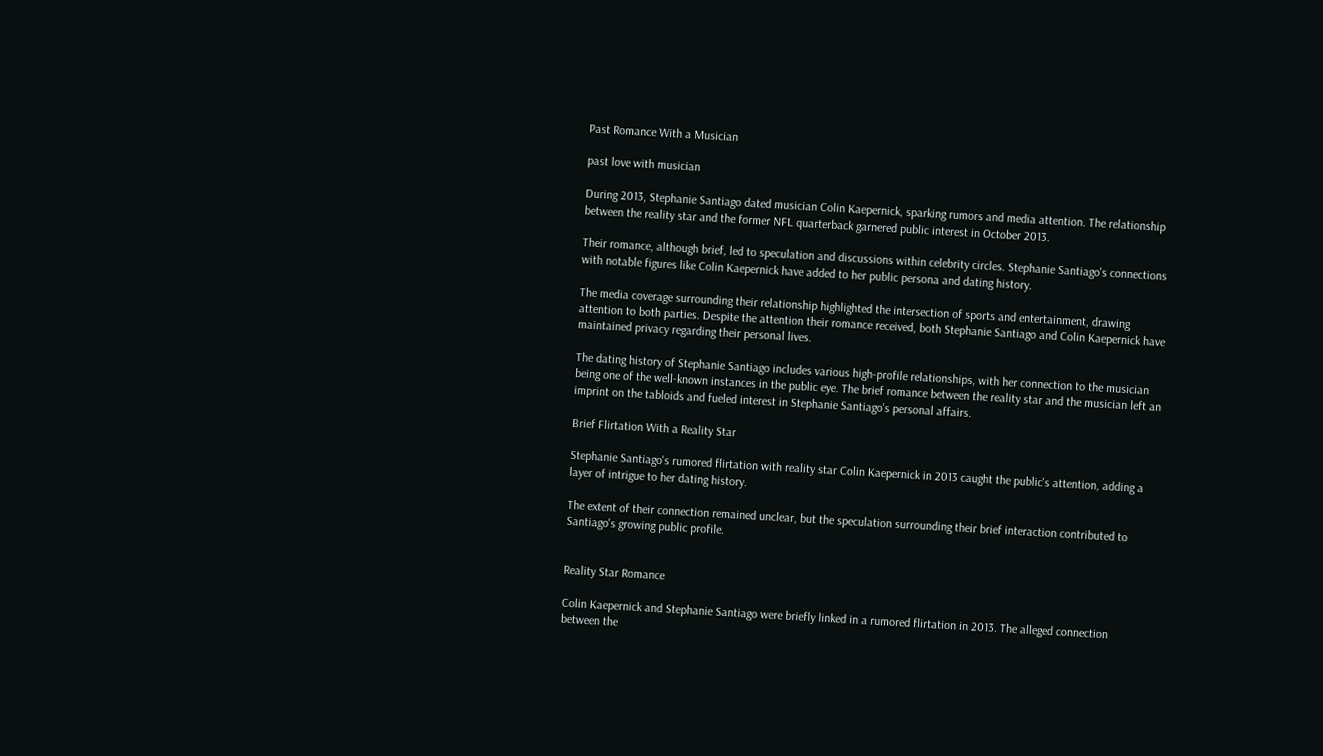Past Romance With a Musician

past love with musician

During 2013, Stephanie Santiago dated musician Colin Kaepernick, sparking rumors and media attention. The relationship between the reality star and the former NFL quarterback garnered public interest in October 2013.

Their romance, although brief, led to speculation and discussions within celebrity circles. Stephanie Santiago's connections with notable figures like Colin Kaepernick have added to her public persona and dating history.

The media coverage surrounding their relationship highlighted the intersection of sports and entertainment, drawing attention to both parties. Despite the attention their romance received, both Stephanie Santiago and Colin Kaepernick have maintained privacy regarding their personal lives.

The dating history of Stephanie Santiago includes various high-profile relationships, with her connection to the musician being one of the well-known instances in the public eye. The brief romance between the reality star and the musician left an imprint on the tabloids and fueled interest in Stephanie Santiago's personal affairs.

Brief Flirtation With a Reality Star

Stephanie Santiago's rumored flirtation with reality star Colin Kaepernick in 2013 caught the public's attention, adding a layer of intrigue to her dating history.

The extent of their connection remained unclear, but the speculation surrounding their brief interaction contributed to Santiago's growing public profile.


Reality Star Romance

Colin Kaepernick and Stephanie Santiago were briefly linked in a rumored flirtation in 2013. The alleged connection between the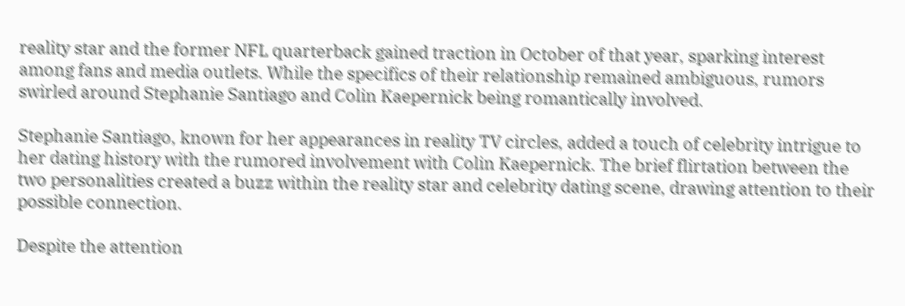reality star and the former NFL quarterback gained traction in October of that year, sparking interest among fans and media outlets. While the specifics of their relationship remained ambiguous, rumors swirled around Stephanie Santiago and Colin Kaepernick being romantically involved.

Stephanie Santiago, known for her appearances in reality TV circles, added a touch of celebrity intrigue to her dating history with the rumored involvement with Colin Kaepernick. The brief flirtation between the two personalities created a buzz within the reality star and celebrity dating scene, drawing attention to their possible connection.

Despite the attention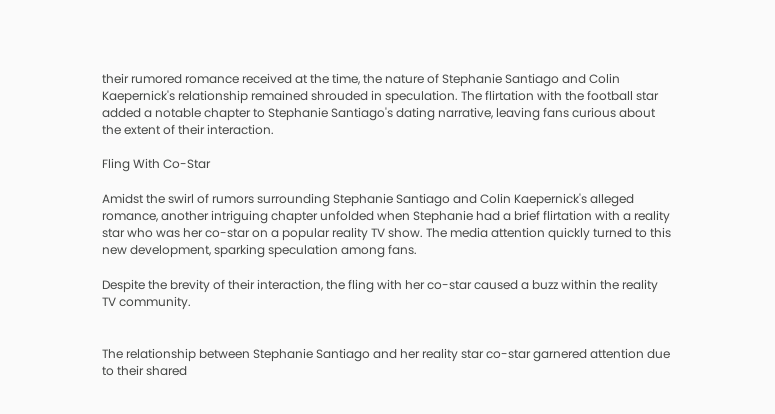their rumored romance received at the time, the nature of Stephanie Santiago and Colin Kaepernick's relationship remained shrouded in speculation. The flirtation with the football star added a notable chapter to Stephanie Santiago's dating narrative, leaving fans curious about the extent of their interaction.

Fling With Co-Star

Amidst the swirl of rumors surrounding Stephanie Santiago and Colin Kaepernick's alleged romance, another intriguing chapter unfolded when Stephanie had a brief flirtation with a reality star who was her co-star on a popular reality TV show. The media attention quickly turned to this new development, sparking speculation among fans.

Despite the brevity of their interaction, the fling with her co-star caused a buzz within the reality TV community.


The relationship between Stephanie Santiago and her reality star co-star garnered attention due to their shared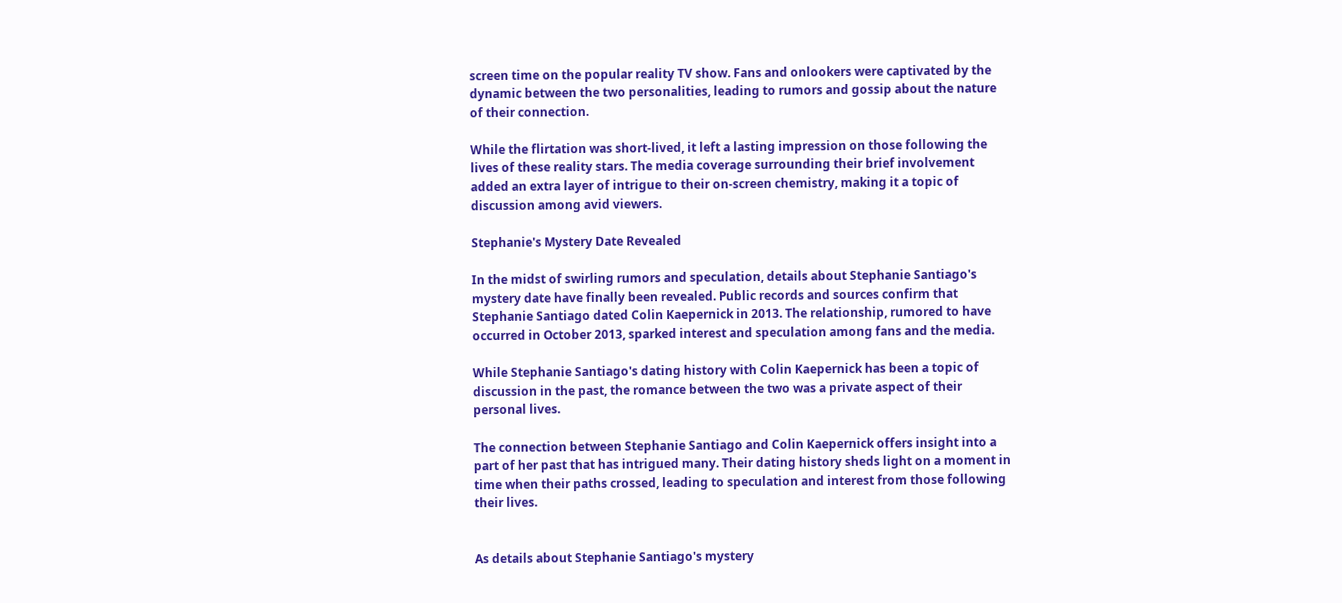screen time on the popular reality TV show. Fans and onlookers were captivated by the dynamic between the two personalities, leading to rumors and gossip about the nature of their connection.

While the flirtation was short-lived, it left a lasting impression on those following the lives of these reality stars. The media coverage surrounding their brief involvement added an extra layer of intrigue to their on-screen chemistry, making it a topic of discussion among avid viewers.

Stephanie's Mystery Date Revealed

In the midst of swirling rumors and speculation, details about Stephanie Santiago's mystery date have finally been revealed. Public records and sources confirm that Stephanie Santiago dated Colin Kaepernick in 2013. The relationship, rumored to have occurred in October 2013, sparked interest and speculation among fans and the media.

While Stephanie Santiago's dating history with Colin Kaepernick has been a topic of discussion in the past, the romance between the two was a private aspect of their personal lives.

The connection between Stephanie Santiago and Colin Kaepernick offers insight into a part of her past that has intrigued many. Their dating history sheds light on a moment in time when their paths crossed, leading to speculation and interest from those following their lives.


As details about Stephanie Santiago's mystery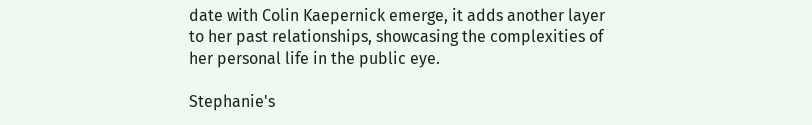date with Colin Kaepernick emerge, it adds another layer to her past relationships, showcasing the complexities of her personal life in the public eye.

Stephanie's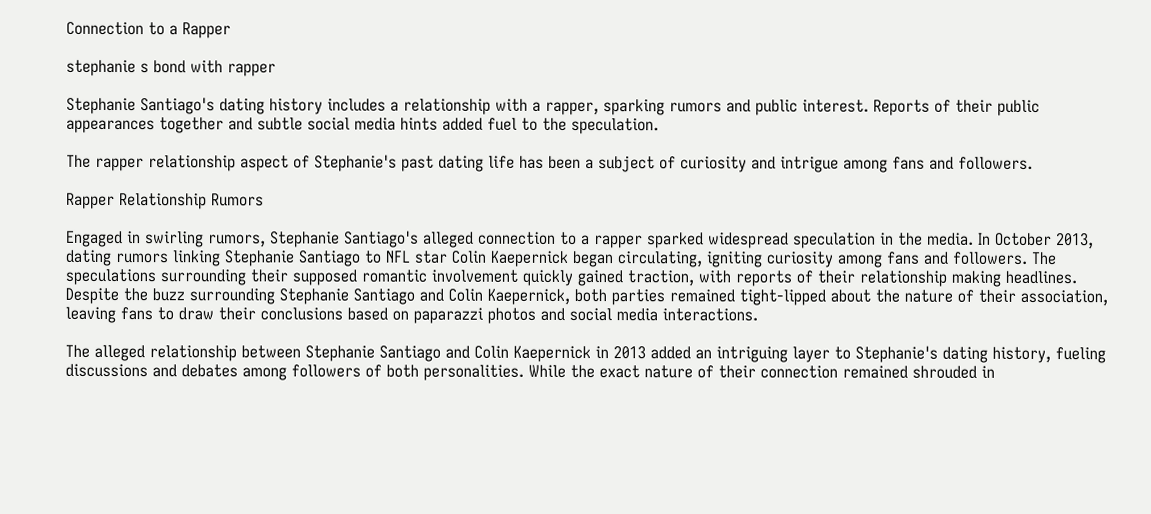Connection to a Rapper

stephanie s bond with rapper

Stephanie Santiago's dating history includes a relationship with a rapper, sparking rumors and public interest. Reports of their public appearances together and subtle social media hints added fuel to the speculation.

The rapper relationship aspect of Stephanie's past dating life has been a subject of curiosity and intrigue among fans and followers.

Rapper Relationship Rumors

Engaged in swirling rumors, Stephanie Santiago's alleged connection to a rapper sparked widespread speculation in the media. In October 2013, dating rumors linking Stephanie Santiago to NFL star Colin Kaepernick began circulating, igniting curiosity among fans and followers. The speculations surrounding their supposed romantic involvement quickly gained traction, with reports of their relationship making headlines. Despite the buzz surrounding Stephanie Santiago and Colin Kaepernick, both parties remained tight-lipped about the nature of their association, leaving fans to draw their conclusions based on paparazzi photos and social media interactions.

The alleged relationship between Stephanie Santiago and Colin Kaepernick in 2013 added an intriguing layer to Stephanie's dating history, fueling discussions and debates among followers of both personalities. While the exact nature of their connection remained shrouded in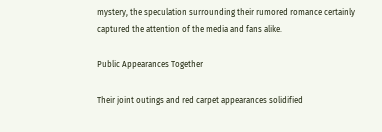mystery, the speculation surrounding their rumored romance certainly captured the attention of the media and fans alike.

Public Appearances Together

Their joint outings and red carpet appearances solidified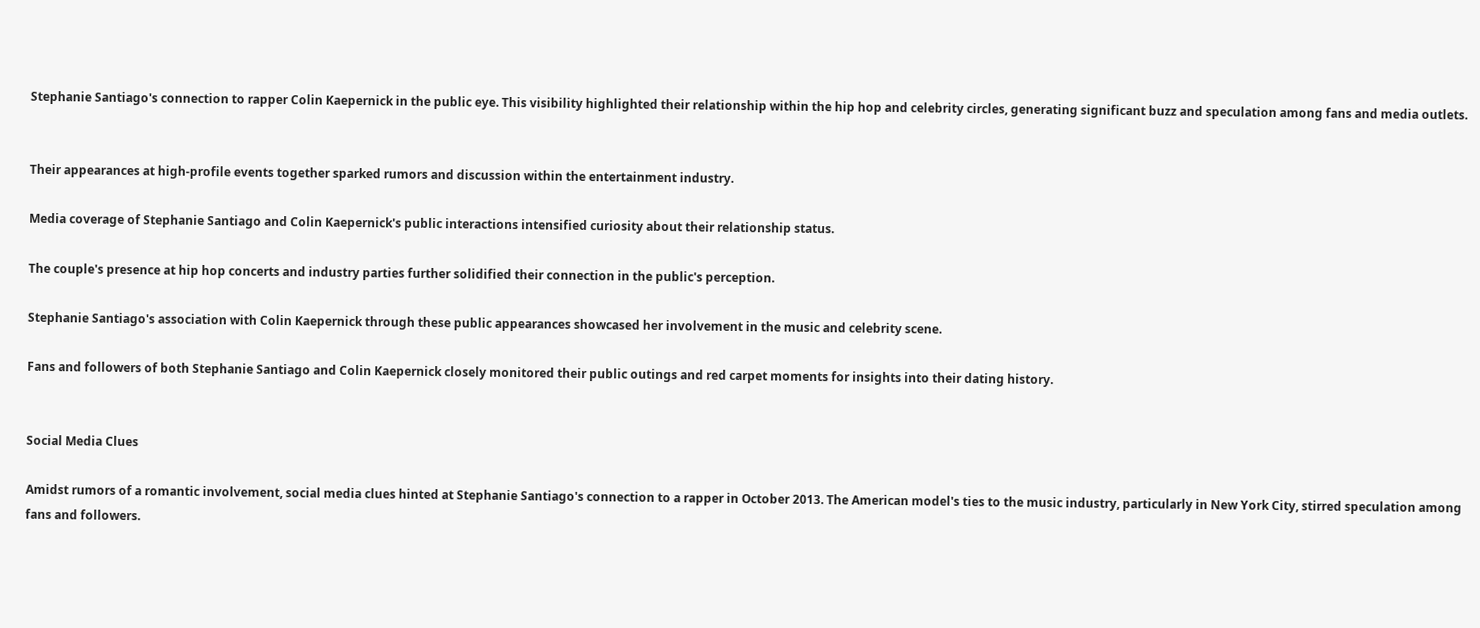Stephanie Santiago's connection to rapper Colin Kaepernick in the public eye. This visibility highlighted their relationship within the hip hop and celebrity circles, generating significant buzz and speculation among fans and media outlets.


Their appearances at high-profile events together sparked rumors and discussion within the entertainment industry.

Media coverage of Stephanie Santiago and Colin Kaepernick's public interactions intensified curiosity about their relationship status.

The couple's presence at hip hop concerts and industry parties further solidified their connection in the public's perception.

Stephanie Santiago's association with Colin Kaepernick through these public appearances showcased her involvement in the music and celebrity scene.

Fans and followers of both Stephanie Santiago and Colin Kaepernick closely monitored their public outings and red carpet moments for insights into their dating history.


Social Media Clues

Amidst rumors of a romantic involvement, social media clues hinted at Stephanie Santiago's connection to a rapper in October 2013. The American model's ties to the music industry, particularly in New York City, stirred speculation among fans and followers.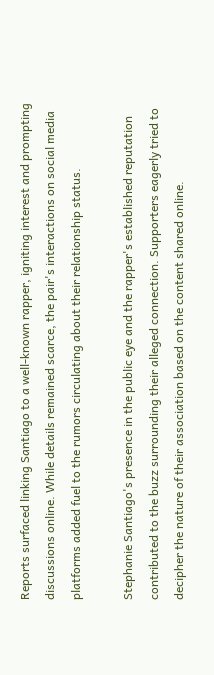Reports surfaced linking Santiago to a well-known rapper, igniting interest and prompting discussions online. While details remained scarce, the pair's interactions on social media platforms added fuel to the rumors circulating about their relationship status.

Stephanie Santiago's presence in the public eye and the rapper's established reputation contributed to the buzz surrounding their alleged connection. Supporters eagerly tried to decipher the nature of their association based on the content shared online.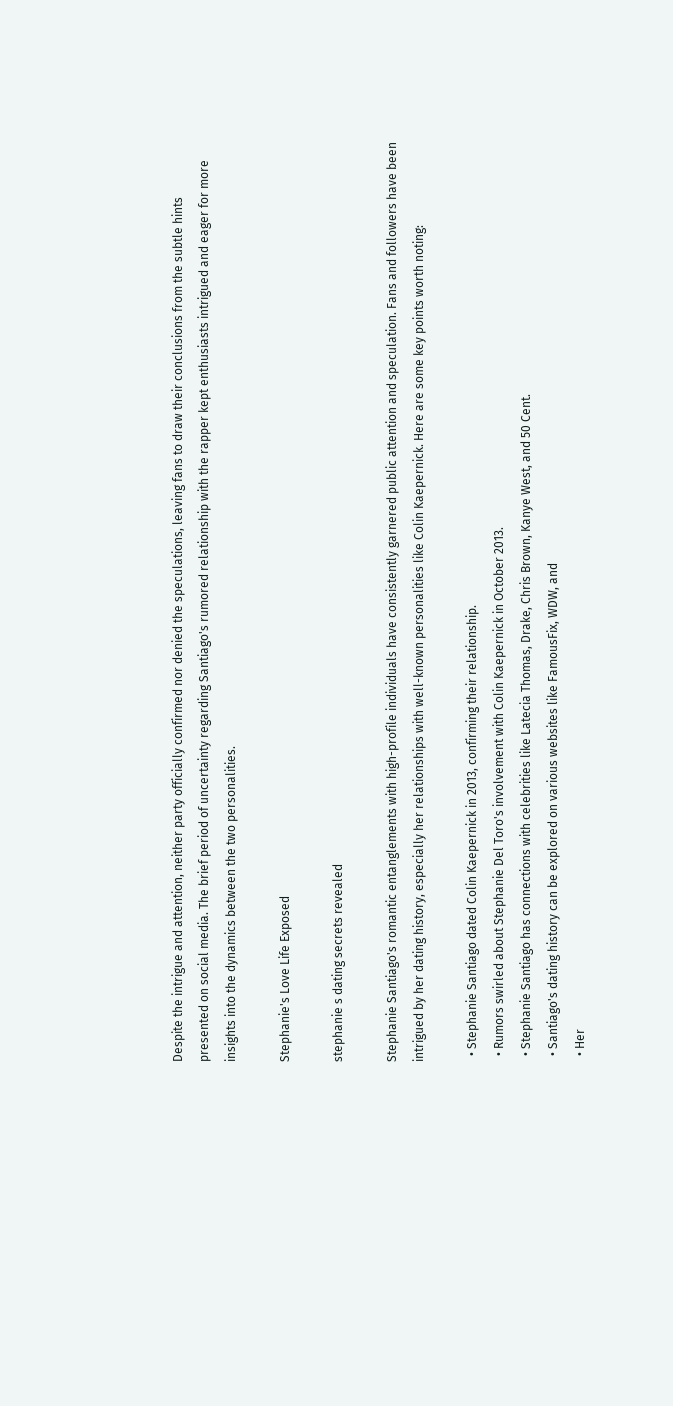Despite the intrigue and attention, neither party officially confirmed nor denied the speculations, leaving fans to draw their conclusions from the subtle hints presented on social media. The brief period of uncertainty regarding Santiago's rumored relationship with the rapper kept enthusiasts intrigued and eager for more insights into the dynamics between the two personalities.

Stephanie's Love Life Exposed

stephanie s dating secrets revealed

Stephanie Santiago's romantic entanglements with high-profile individuals have consistently garnered public attention and speculation. Fans and followers have been intrigued by her dating history, especially her relationships with well-known personalities like Colin Kaepernick. Here are some key points worth noting:

  • Stephanie Santiago dated Colin Kaepernick in 2013, confirming their relationship.
  • Rumors swirled about Stephanie Del Toro's involvement with Colin Kaepernick in October 2013.
  • Stephanie Santiago has connections with celebrities like Latecia Thomas, Drake, Chris Brown, Kanye West, and 50 Cent.
  • Santiago's dating history can be explored on various websites like FamousFix, WDW, and
  • Her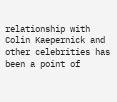relationship with Colin Kaepernick and other celebrities has been a point of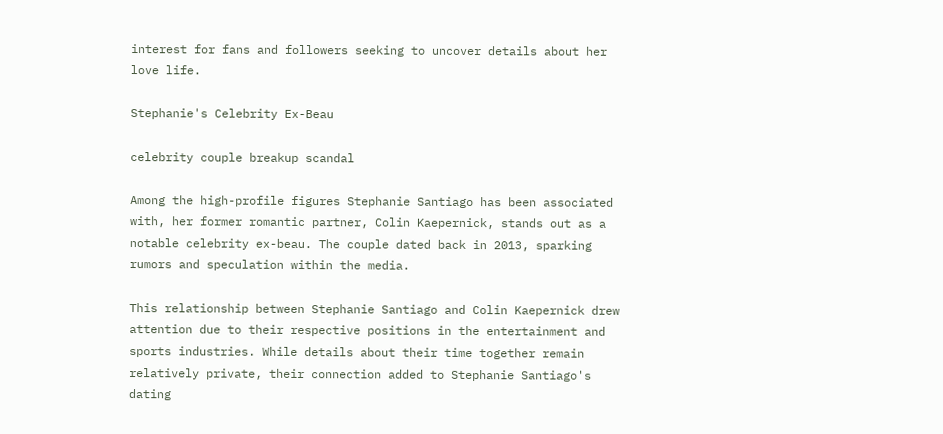interest for fans and followers seeking to uncover details about her love life.

Stephanie's Celebrity Ex-Beau

celebrity couple breakup scandal

Among the high-profile figures Stephanie Santiago has been associated with, her former romantic partner, Colin Kaepernick, stands out as a notable celebrity ex-beau. The couple dated back in 2013, sparking rumors and speculation within the media.

This relationship between Stephanie Santiago and Colin Kaepernick drew attention due to their respective positions in the entertainment and sports industries. While details about their time together remain relatively private, their connection added to Stephanie Santiago's dating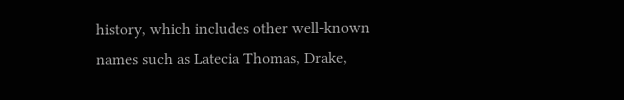history, which includes other well-known names such as Latecia Thomas, Drake,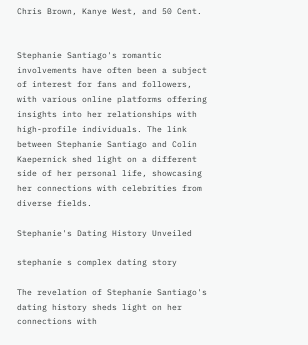Chris Brown, Kanye West, and 50 Cent.


Stephanie Santiago's romantic involvements have often been a subject of interest for fans and followers, with various online platforms offering insights into her relationships with high-profile individuals. The link between Stephanie Santiago and Colin Kaepernick shed light on a different side of her personal life, showcasing her connections with celebrities from diverse fields.

Stephanie's Dating History Unveiled

stephanie s complex dating story

The revelation of Stephanie Santiago's dating history sheds light on her connections with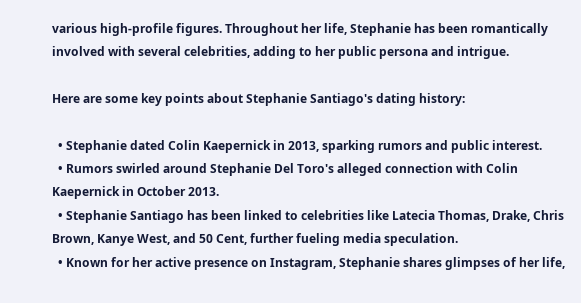various high-profile figures. Throughout her life, Stephanie has been romantically involved with several celebrities, adding to her public persona and intrigue.

Here are some key points about Stephanie Santiago's dating history:

  • Stephanie dated Colin Kaepernick in 2013, sparking rumors and public interest.
  • Rumors swirled around Stephanie Del Toro's alleged connection with Colin Kaepernick in October 2013.
  • Stephanie Santiago has been linked to celebrities like Latecia Thomas, Drake, Chris Brown, Kanye West, and 50 Cent, further fueling media speculation.
  • Known for her active presence on Instagram, Stephanie shares glimpses of her life,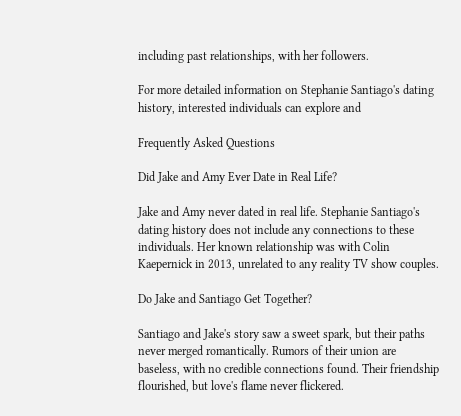including past relationships, with her followers.

For more detailed information on Stephanie Santiago's dating history, interested individuals can explore and

Frequently Asked Questions

Did Jake and Amy Ever Date in Real Life?

Jake and Amy never dated in real life. Stephanie Santiago's dating history does not include any connections to these individuals. Her known relationship was with Colin Kaepernick in 2013, unrelated to any reality TV show couples.

Do Jake and Santiago Get Together?

Santiago and Jake's story saw a sweet spark, but their paths never merged romantically. Rumors of their union are baseless, with no credible connections found. Their friendship flourished, but love's flame never flickered.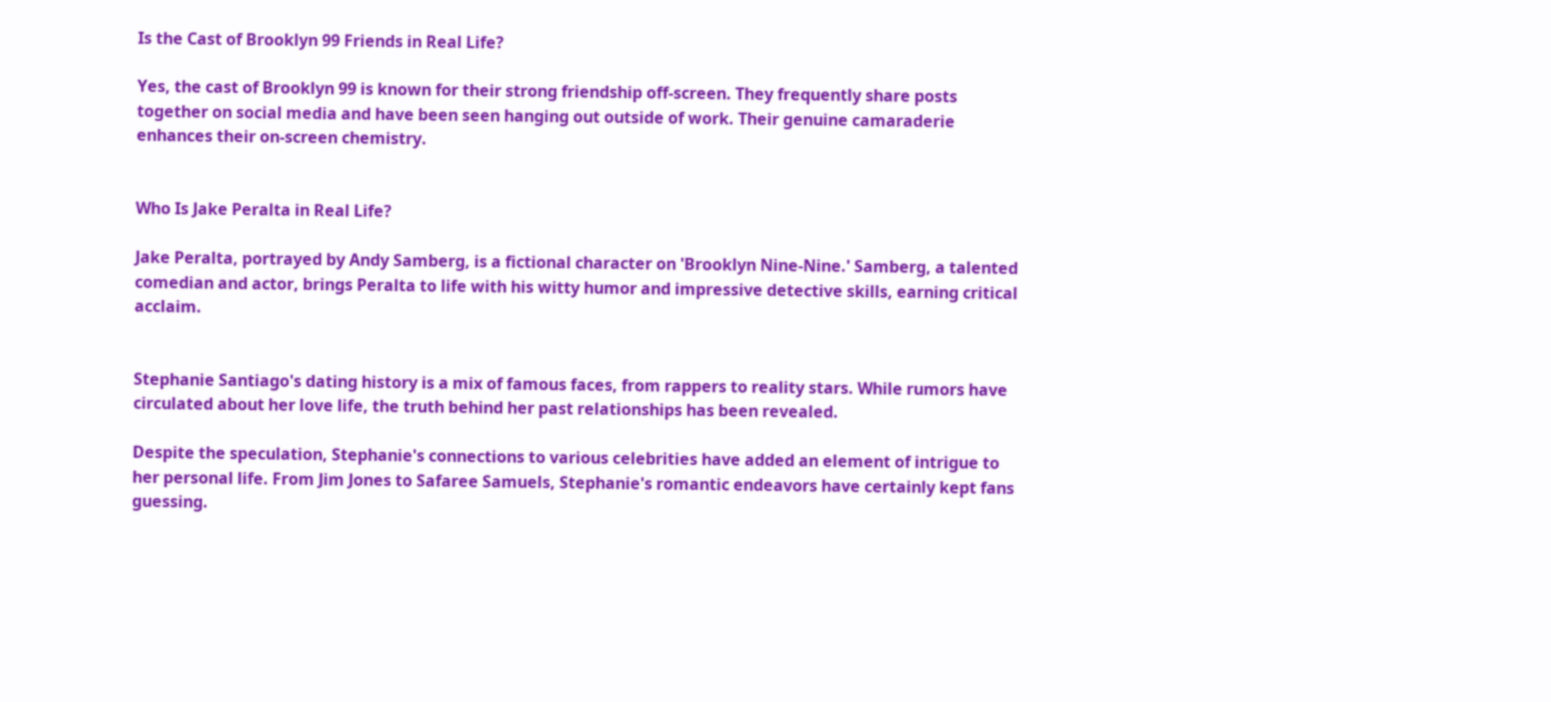Is the Cast of Brooklyn 99 Friends in Real Life?

Yes, the cast of Brooklyn 99 is known for their strong friendship off-screen. They frequently share posts together on social media and have been seen hanging out outside of work. Their genuine camaraderie enhances their on-screen chemistry.


Who Is Jake Peralta in Real Life?

Jake Peralta, portrayed by Andy Samberg, is a fictional character on 'Brooklyn Nine-Nine.' Samberg, a talented comedian and actor, brings Peralta to life with his witty humor and impressive detective skills, earning critical acclaim.


Stephanie Santiago's dating history is a mix of famous faces, from rappers to reality stars. While rumors have circulated about her love life, the truth behind her past relationships has been revealed.

Despite the speculation, Stephanie's connections to various celebrities have added an element of intrigue to her personal life. From Jim Jones to Safaree Samuels, Stephanie's romantic endeavors have certainly kept fans guessing.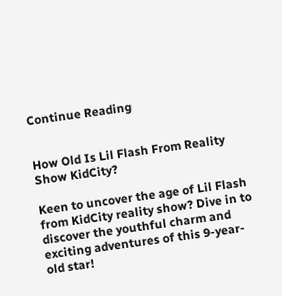Continue Reading


How Old Is Lil Flash From Reality Show KidCity?

Keen to uncover the age of Lil Flash from KidCity reality show? Dive in to discover the youthful charm and exciting adventures of this 9-year-old star!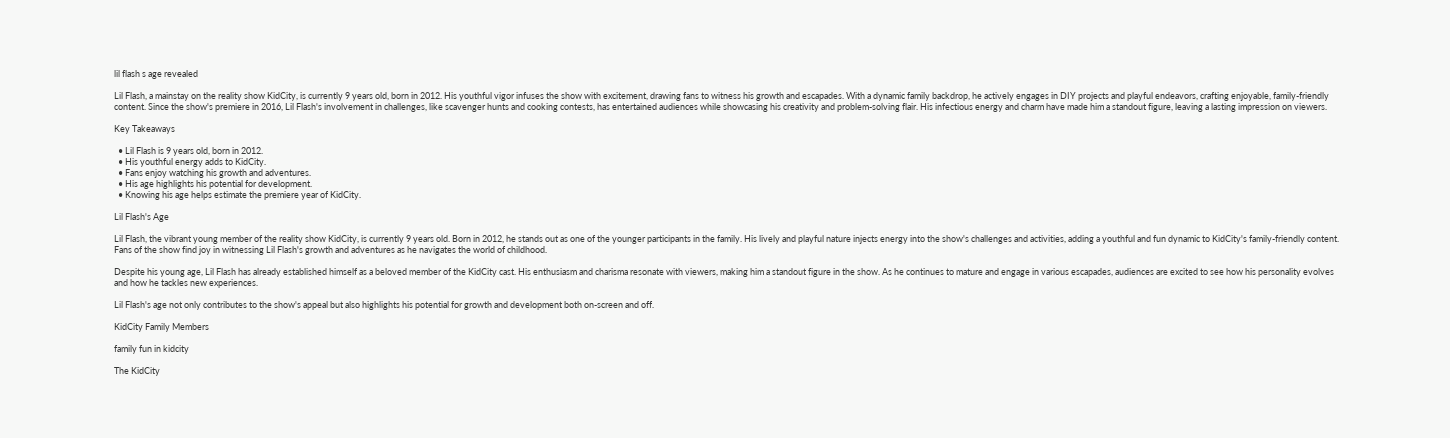lil flash s age revealed

Lil Flash, a mainstay on the reality show KidCity, is currently 9 years old, born in 2012. His youthful vigor infuses the show with excitement, drawing fans to witness his growth and escapades. With a dynamic family backdrop, he actively engages in DIY projects and playful endeavors, crafting enjoyable, family-friendly content. Since the show's premiere in 2016, Lil Flash's involvement in challenges, like scavenger hunts and cooking contests, has entertained audiences while showcasing his creativity and problem-solving flair. His infectious energy and charm have made him a standout figure, leaving a lasting impression on viewers.

Key Takeaways

  • Lil Flash is 9 years old, born in 2012.
  • His youthful energy adds to KidCity.
  • Fans enjoy watching his growth and adventures.
  • His age highlights his potential for development.
  • Knowing his age helps estimate the premiere year of KidCity.

Lil Flash's Age

Lil Flash, the vibrant young member of the reality show KidCity, is currently 9 years old. Born in 2012, he stands out as one of the younger participants in the family. His lively and playful nature injects energy into the show's challenges and activities, adding a youthful and fun dynamic to KidCity's family-friendly content. Fans of the show find joy in witnessing Lil Flash's growth and adventures as he navigates the world of childhood.

Despite his young age, Lil Flash has already established himself as a beloved member of the KidCity cast. His enthusiasm and charisma resonate with viewers, making him a standout figure in the show. As he continues to mature and engage in various escapades, audiences are excited to see how his personality evolves and how he tackles new experiences.

Lil Flash's age not only contributes to the show's appeal but also highlights his potential for growth and development both on-screen and off.

KidCity Family Members

family fun in kidcity

The KidCity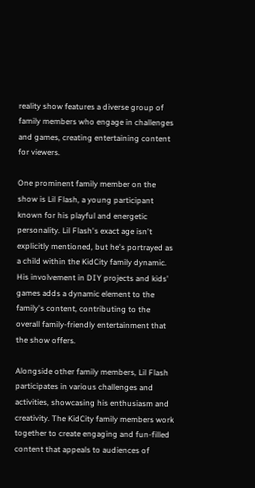reality show features a diverse group of family members who engage in challenges and games, creating entertaining content for viewers.

One prominent family member on the show is Lil Flash, a young participant known for his playful and energetic personality. Lil Flash's exact age isn't explicitly mentioned, but he's portrayed as a child within the KidCity family dynamic. His involvement in DIY projects and kids' games adds a dynamic element to the family's content, contributing to the overall family-friendly entertainment that the show offers.

Alongside other family members, Lil Flash participates in various challenges and activities, showcasing his enthusiasm and creativity. The KidCity family members work together to create engaging and fun-filled content that appeals to audiences of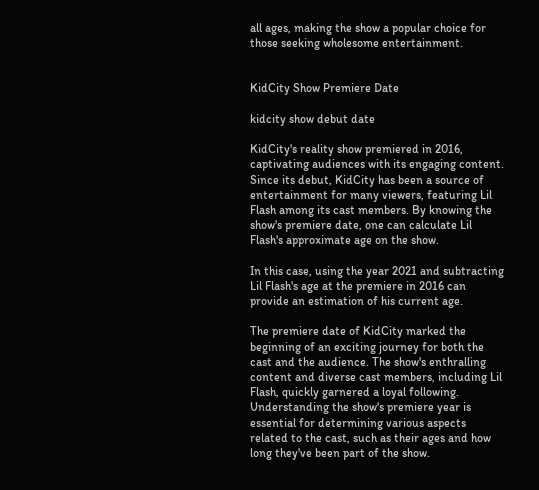all ages, making the show a popular choice for those seeking wholesome entertainment.


KidCity Show Premiere Date

kidcity show debut date

KidCity's reality show premiered in 2016, captivating audiences with its engaging content. Since its debut, KidCity has been a source of entertainment for many viewers, featuring Lil Flash among its cast members. By knowing the show's premiere date, one can calculate Lil Flash's approximate age on the show.

In this case, using the year 2021 and subtracting Lil Flash's age at the premiere in 2016 can provide an estimation of his current age.

The premiere date of KidCity marked the beginning of an exciting journey for both the cast and the audience. The show's enthralling content and diverse cast members, including Lil Flash, quickly garnered a loyal following. Understanding the show's premiere year is essential for determining various aspects related to the cast, such as their ages and how long they've been part of the show.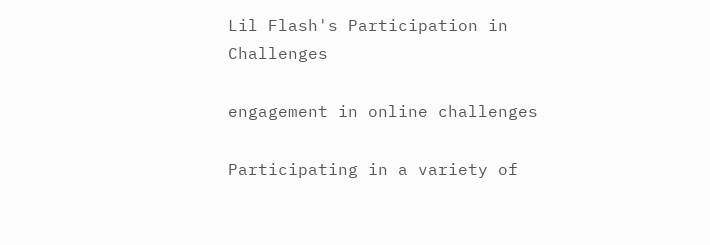Lil Flash's Participation in Challenges

engagement in online challenges

Participating in a variety of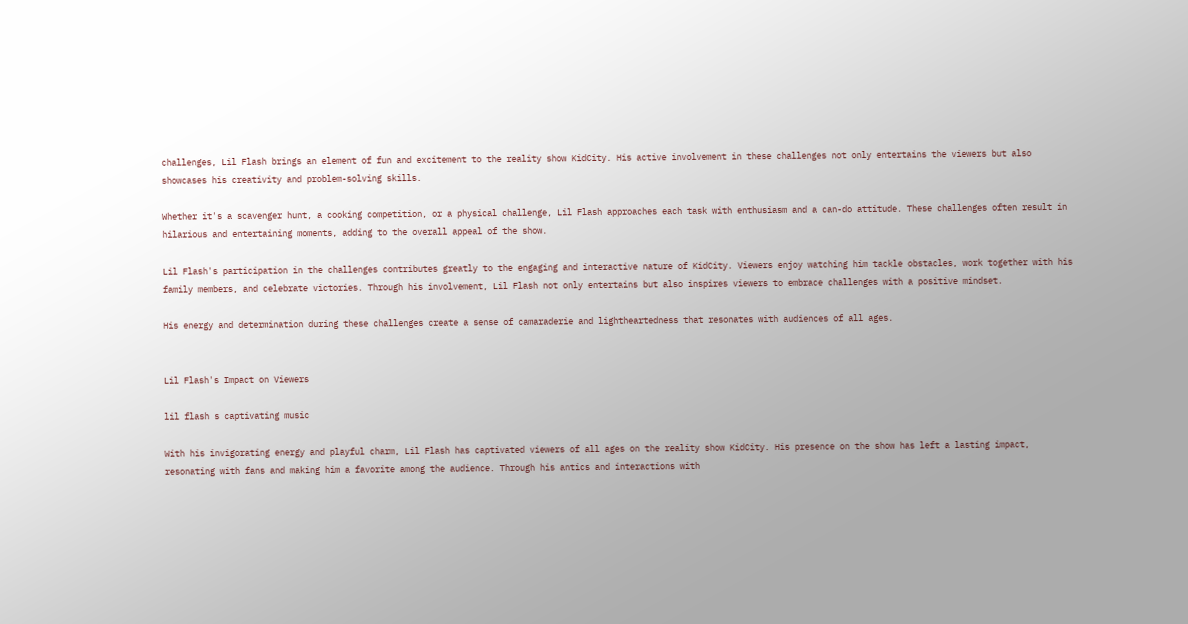challenges, Lil Flash brings an element of fun and excitement to the reality show KidCity. His active involvement in these challenges not only entertains the viewers but also showcases his creativity and problem-solving skills.

Whether it's a scavenger hunt, a cooking competition, or a physical challenge, Lil Flash approaches each task with enthusiasm and a can-do attitude. These challenges often result in hilarious and entertaining moments, adding to the overall appeal of the show.

Lil Flash's participation in the challenges contributes greatly to the engaging and interactive nature of KidCity. Viewers enjoy watching him tackle obstacles, work together with his family members, and celebrate victories. Through his involvement, Lil Flash not only entertains but also inspires viewers to embrace challenges with a positive mindset.

His energy and determination during these challenges create a sense of camaraderie and lightheartedness that resonates with audiences of all ages.


Lil Flash's Impact on Viewers

lil flash s captivating music

With his invigorating energy and playful charm, Lil Flash has captivated viewers of all ages on the reality show KidCity. His presence on the show has left a lasting impact, resonating with fans and making him a favorite among the audience. Through his antics and interactions with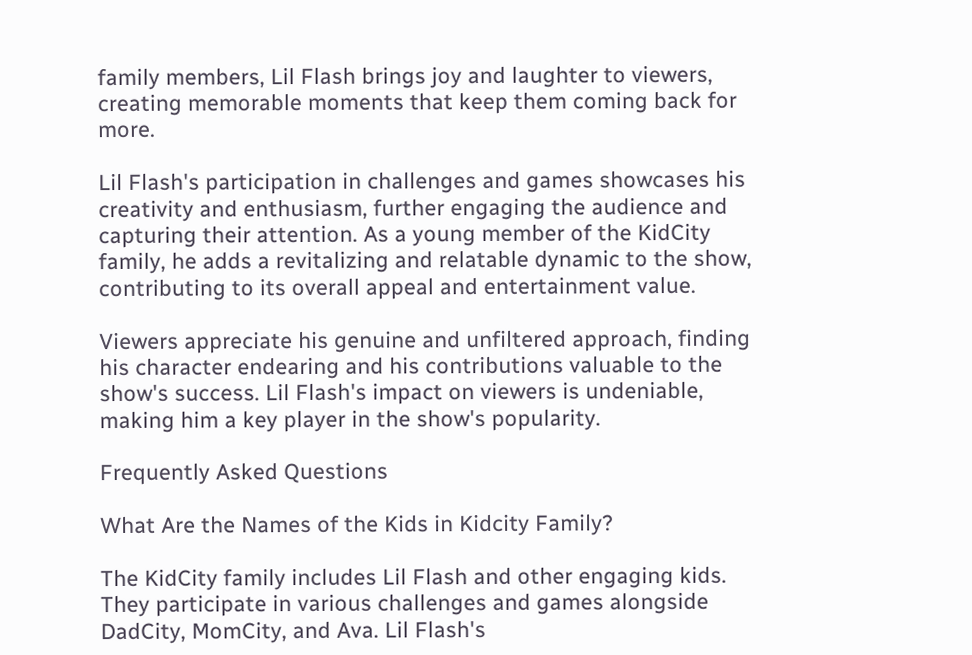family members, Lil Flash brings joy and laughter to viewers, creating memorable moments that keep them coming back for more.

Lil Flash's participation in challenges and games showcases his creativity and enthusiasm, further engaging the audience and capturing their attention. As a young member of the KidCity family, he adds a revitalizing and relatable dynamic to the show, contributing to its overall appeal and entertainment value.

Viewers appreciate his genuine and unfiltered approach, finding his character endearing and his contributions valuable to the show's success. Lil Flash's impact on viewers is undeniable, making him a key player in the show's popularity.

Frequently Asked Questions

What Are the Names of the Kids in Kidcity Family?

The KidCity family includes Lil Flash and other engaging kids. They participate in various challenges and games alongside DadCity, MomCity, and Ava. Lil Flash's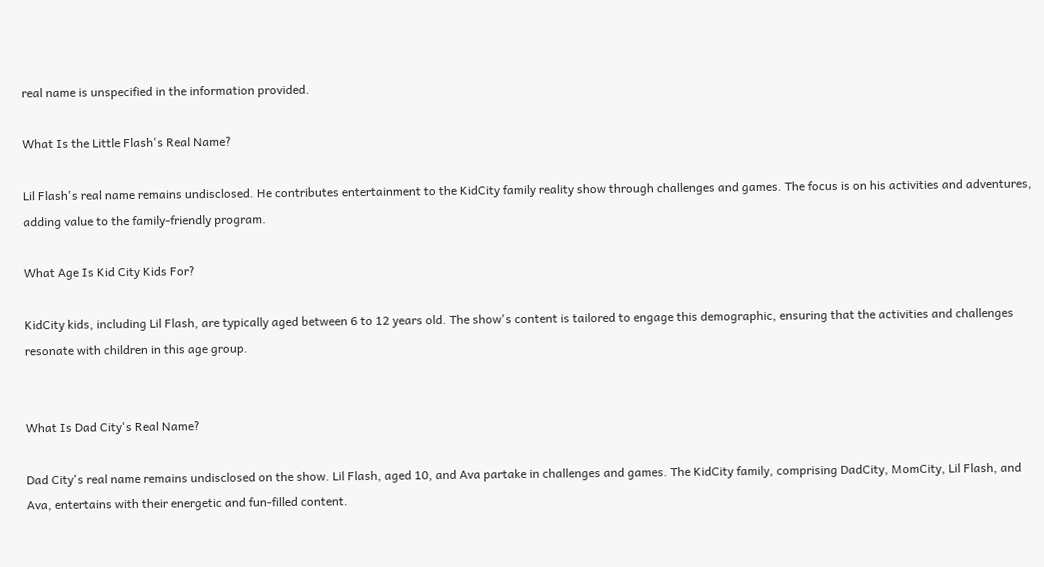real name is unspecified in the information provided.

What Is the Little Flash's Real Name?

Lil Flash's real name remains undisclosed. He contributes entertainment to the KidCity family reality show through challenges and games. The focus is on his activities and adventures, adding value to the family-friendly program.

What Age Is Kid City Kids For?

KidCity kids, including Lil Flash, are typically aged between 6 to 12 years old. The show's content is tailored to engage this demographic, ensuring that the activities and challenges resonate with children in this age group.


What Is Dad City's Real Name?

Dad City's real name remains undisclosed on the show. Lil Flash, aged 10, and Ava partake in challenges and games. The KidCity family, comprising DadCity, MomCity, Lil Flash, and Ava, entertains with their energetic and fun-filled content.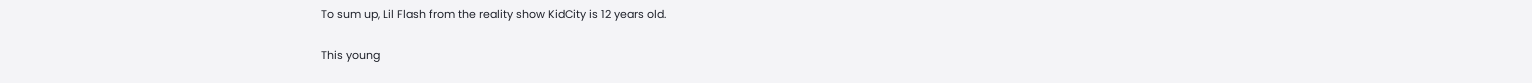To sum up, Lil Flash from the reality show KidCity is 12 years old.

This young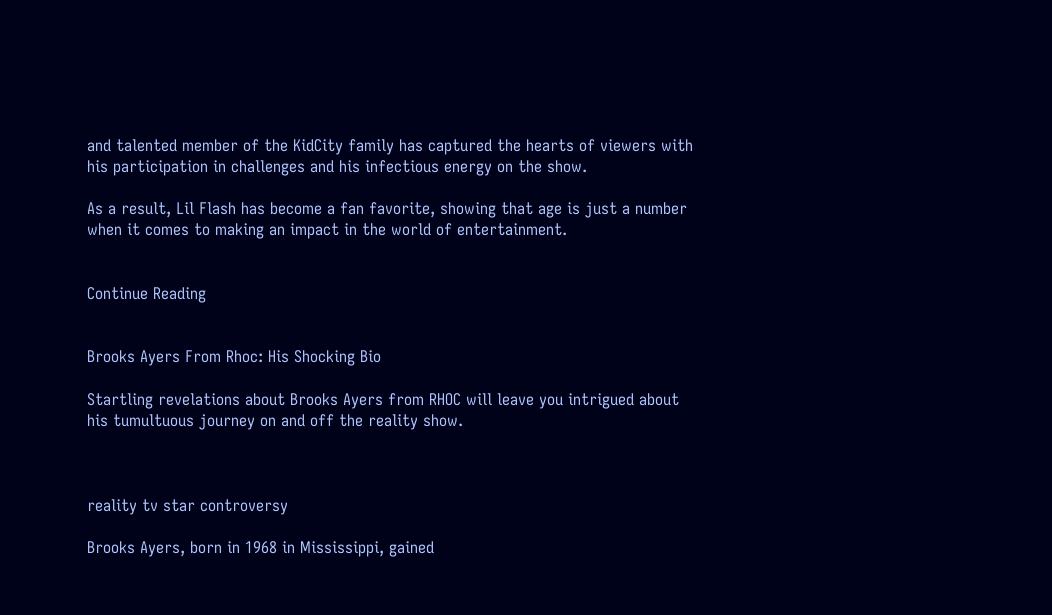and talented member of the KidCity family has captured the hearts of viewers with his participation in challenges and his infectious energy on the show.

As a result, Lil Flash has become a fan favorite, showing that age is just a number when it comes to making an impact in the world of entertainment.


Continue Reading


Brooks Ayers From Rhoc: His Shocking Bio

Startling revelations about Brooks Ayers from RHOC will leave you intrigued about his tumultuous journey on and off the reality show.



reality tv star controversy

Brooks Ayers, born in 1968 in Mississippi, gained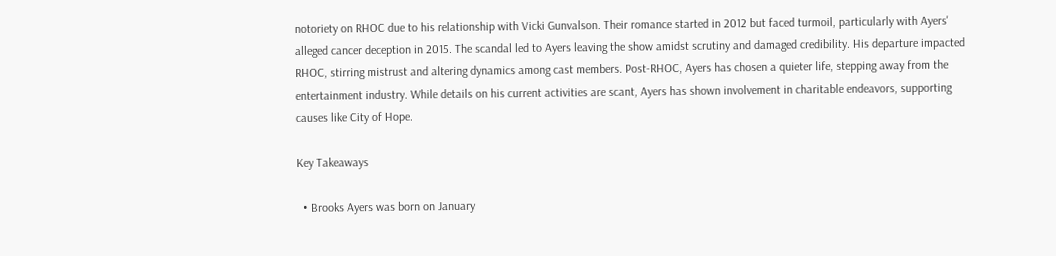notoriety on RHOC due to his relationship with Vicki Gunvalson. Their romance started in 2012 but faced turmoil, particularly with Ayers' alleged cancer deception in 2015. The scandal led to Ayers leaving the show amidst scrutiny and damaged credibility. His departure impacted RHOC, stirring mistrust and altering dynamics among cast members. Post-RHOC, Ayers has chosen a quieter life, stepping away from the entertainment industry. While details on his current activities are scant, Ayers has shown involvement in charitable endeavors, supporting causes like City of Hope.

Key Takeaways

  • Brooks Ayers was born on January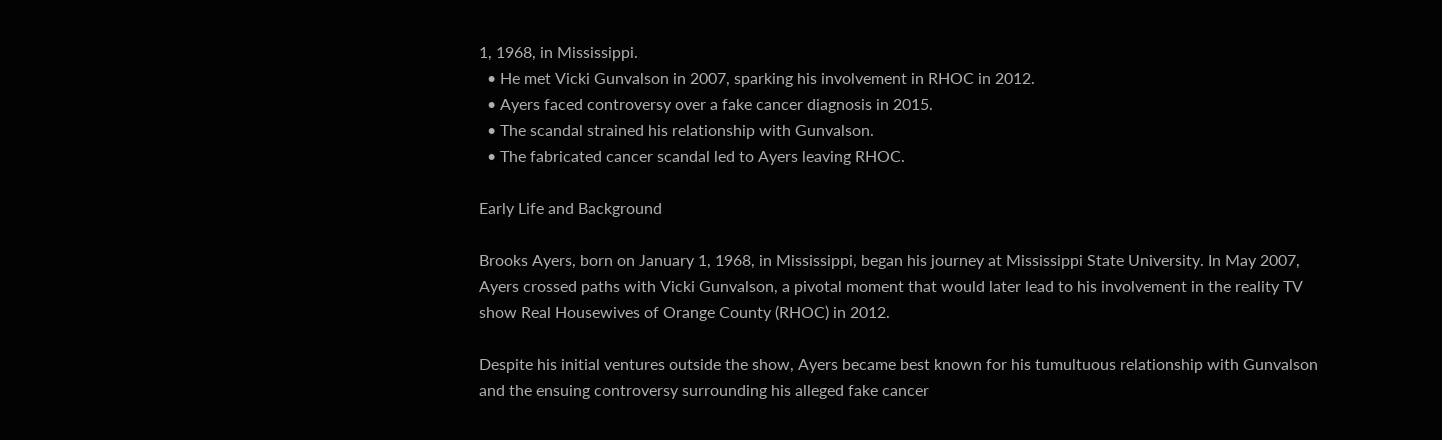1, 1968, in Mississippi.
  • He met Vicki Gunvalson in 2007, sparking his involvement in RHOC in 2012.
  • Ayers faced controversy over a fake cancer diagnosis in 2015.
  • The scandal strained his relationship with Gunvalson.
  • The fabricated cancer scandal led to Ayers leaving RHOC.

Early Life and Background

Brooks Ayers, born on January 1, 1968, in Mississippi, began his journey at Mississippi State University. In May 2007, Ayers crossed paths with Vicki Gunvalson, a pivotal moment that would later lead to his involvement in the reality TV show Real Housewives of Orange County (RHOC) in 2012.

Despite his initial ventures outside the show, Ayers became best known for his tumultuous relationship with Gunvalson and the ensuing controversy surrounding his alleged fake cancer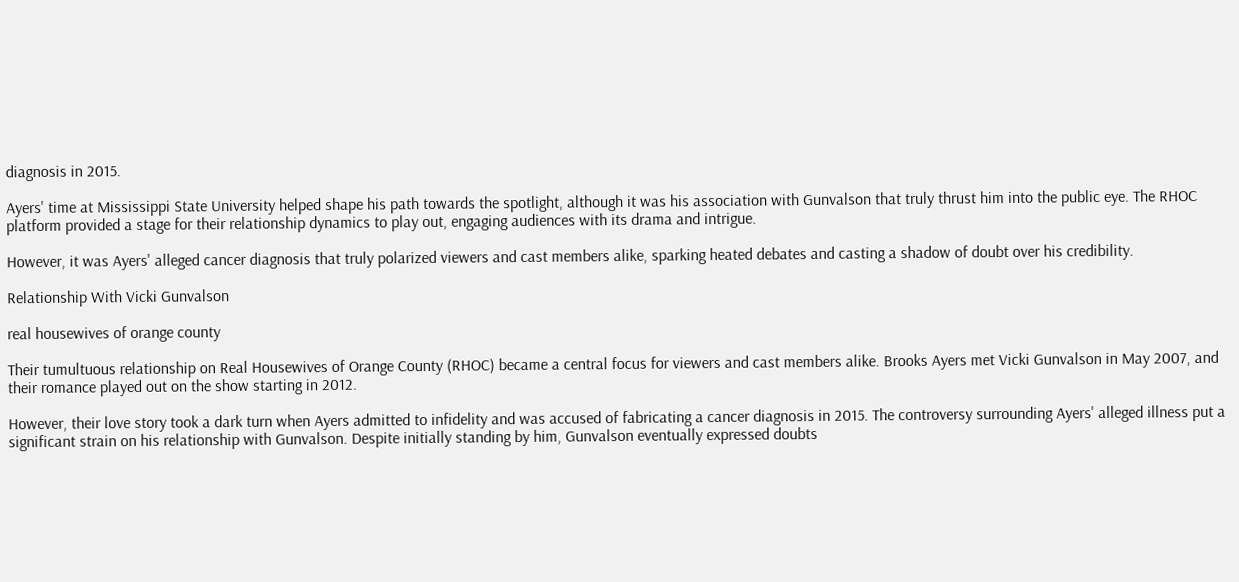diagnosis in 2015.

Ayers' time at Mississippi State University helped shape his path towards the spotlight, although it was his association with Gunvalson that truly thrust him into the public eye. The RHOC platform provided a stage for their relationship dynamics to play out, engaging audiences with its drama and intrigue.

However, it was Ayers' alleged cancer diagnosis that truly polarized viewers and cast members alike, sparking heated debates and casting a shadow of doubt over his credibility.

Relationship With Vicki Gunvalson

real housewives of orange county

Their tumultuous relationship on Real Housewives of Orange County (RHOC) became a central focus for viewers and cast members alike. Brooks Ayers met Vicki Gunvalson in May 2007, and their romance played out on the show starting in 2012.

However, their love story took a dark turn when Ayers admitted to infidelity and was accused of fabricating a cancer diagnosis in 2015. The controversy surrounding Ayers' alleged illness put a significant strain on his relationship with Gunvalson. Despite initially standing by him, Gunvalson eventually expressed doubts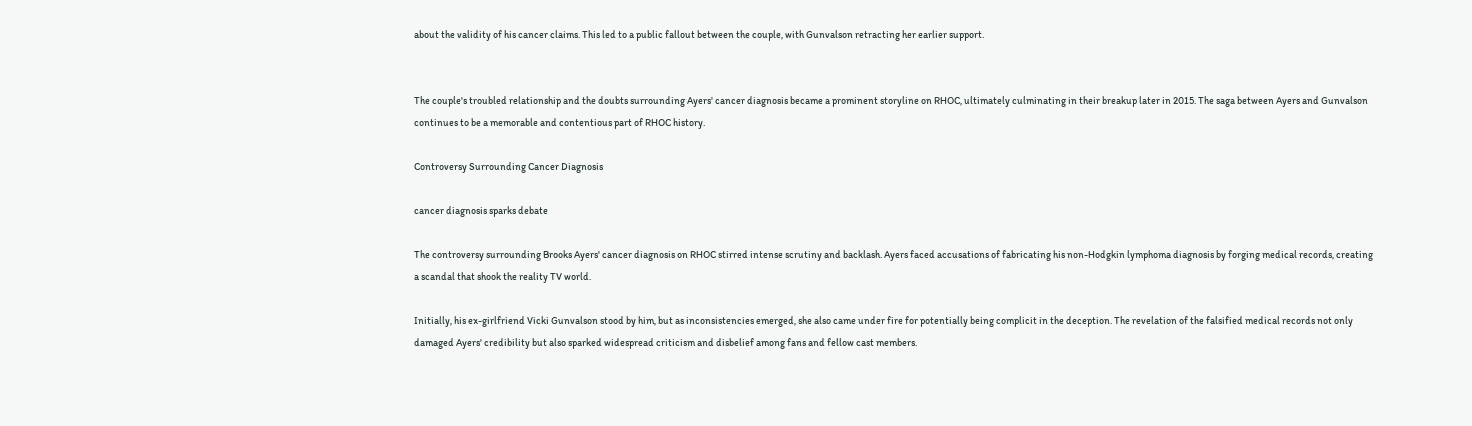about the validity of his cancer claims. This led to a public fallout between the couple, with Gunvalson retracting her earlier support.


The couple's troubled relationship and the doubts surrounding Ayers' cancer diagnosis became a prominent storyline on RHOC, ultimately culminating in their breakup later in 2015. The saga between Ayers and Gunvalson continues to be a memorable and contentious part of RHOC history.

Controversy Surrounding Cancer Diagnosis

cancer diagnosis sparks debate

The controversy surrounding Brooks Ayers' cancer diagnosis on RHOC stirred intense scrutiny and backlash. Ayers faced accusations of fabricating his non-Hodgkin lymphoma diagnosis by forging medical records, creating a scandal that shook the reality TV world.

Initially, his ex-girlfriend Vicki Gunvalson stood by him, but as inconsistencies emerged, she also came under fire for potentially being complicit in the deception. The revelation of the falsified medical records not only damaged Ayers' credibility but also sparked widespread criticism and disbelief among fans and fellow cast members.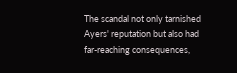The scandal not only tarnished Ayers' reputation but also had far-reaching consequences,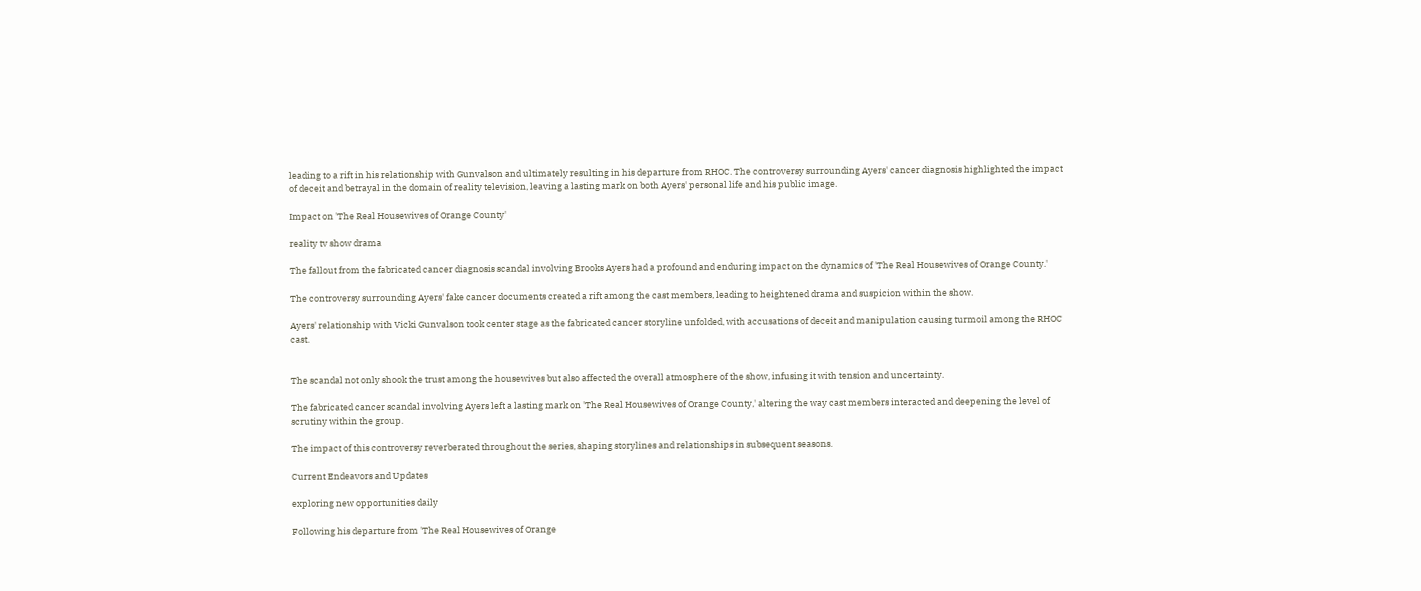leading to a rift in his relationship with Gunvalson and ultimately resulting in his departure from RHOC. The controversy surrounding Ayers' cancer diagnosis highlighted the impact of deceit and betrayal in the domain of reality television, leaving a lasting mark on both Ayers' personal life and his public image.

Impact on 'The Real Housewives of Orange County'

reality tv show drama

The fallout from the fabricated cancer diagnosis scandal involving Brooks Ayers had a profound and enduring impact on the dynamics of 'The Real Housewives of Orange County.'

The controversy surrounding Ayers' fake cancer documents created a rift among the cast members, leading to heightened drama and suspicion within the show.

Ayers' relationship with Vicki Gunvalson took center stage as the fabricated cancer storyline unfolded, with accusations of deceit and manipulation causing turmoil among the RHOC cast.


The scandal not only shook the trust among the housewives but also affected the overall atmosphere of the show, infusing it with tension and uncertainty.

The fabricated cancer scandal involving Ayers left a lasting mark on 'The Real Housewives of Orange County,' altering the way cast members interacted and deepening the level of scrutiny within the group.

The impact of this controversy reverberated throughout the series, shaping storylines and relationships in subsequent seasons.

Current Endeavors and Updates

exploring new opportunities daily

Following his departure from 'The Real Housewives of Orange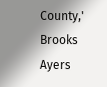County,' Brooks Ayers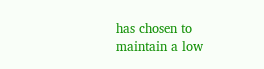has chosen to maintain a low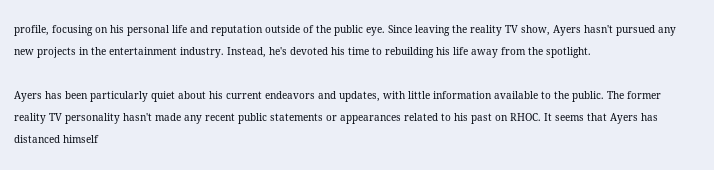profile, focusing on his personal life and reputation outside of the public eye. Since leaving the reality TV show, Ayers hasn't pursued any new projects in the entertainment industry. Instead, he's devoted his time to rebuilding his life away from the spotlight.

Ayers has been particularly quiet about his current endeavors and updates, with little information available to the public. The former reality TV personality hasn't made any recent public statements or appearances related to his past on RHOC. It seems that Ayers has distanced himself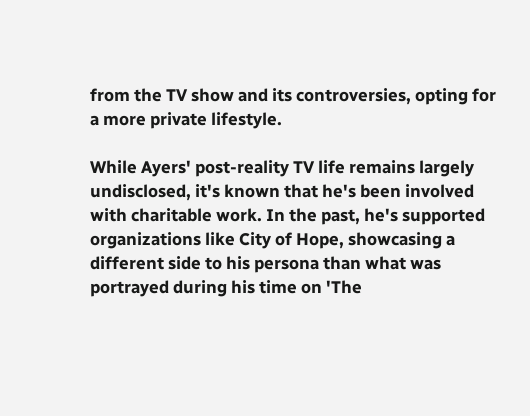from the TV show and its controversies, opting for a more private lifestyle.

While Ayers' post-reality TV life remains largely undisclosed, it's known that he's been involved with charitable work. In the past, he's supported organizations like City of Hope, showcasing a different side to his persona than what was portrayed during his time on 'The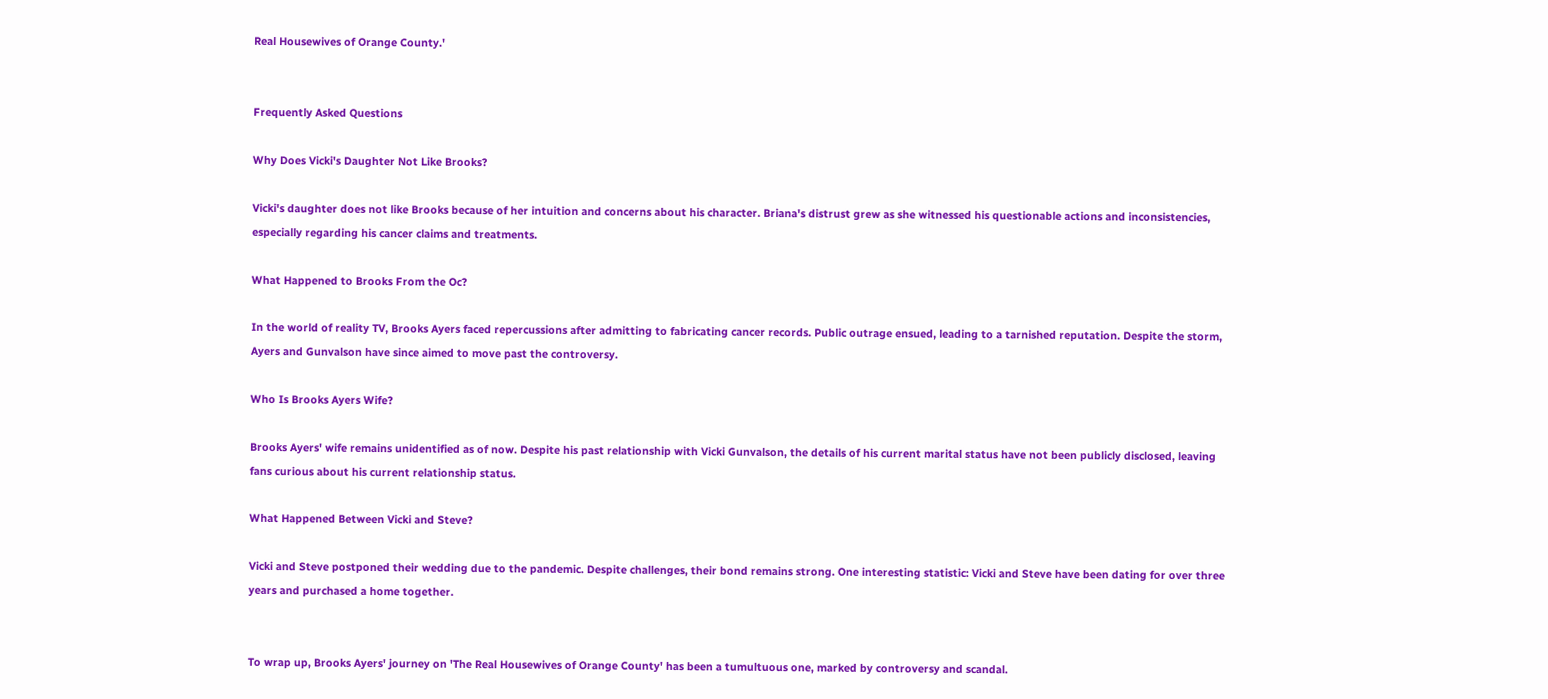Real Housewives of Orange County.'


Frequently Asked Questions

Why Does Vicki's Daughter Not Like Brooks?

Vicki's daughter does not like Brooks because of her intuition and concerns about his character. Briana's distrust grew as she witnessed his questionable actions and inconsistencies, especially regarding his cancer claims and treatments.

What Happened to Brooks From the Oc?

In the world of reality TV, Brooks Ayers faced repercussions after admitting to fabricating cancer records. Public outrage ensued, leading to a tarnished reputation. Despite the storm, Ayers and Gunvalson have since aimed to move past the controversy.

Who Is Brooks Ayers Wife?

Brooks Ayers' wife remains unidentified as of now. Despite his past relationship with Vicki Gunvalson, the details of his current marital status have not been publicly disclosed, leaving fans curious about his current relationship status.

What Happened Between Vicki and Steve?

Vicki and Steve postponed their wedding due to the pandemic. Despite challenges, their bond remains strong. One interesting statistic: Vicki and Steve have been dating for over three years and purchased a home together.


To wrap up, Brooks Ayers' journey on 'The Real Housewives of Orange County' has been a tumultuous one, marked by controversy and scandal.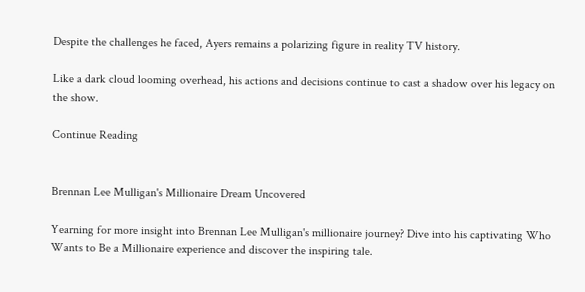Despite the challenges he faced, Ayers remains a polarizing figure in reality TV history.

Like a dark cloud looming overhead, his actions and decisions continue to cast a shadow over his legacy on the show.

Continue Reading


Brennan Lee Mulligan's Millionaire Dream Uncovered

Yearning for more insight into Brennan Lee Mulligan's millionaire journey? Dive into his captivating Who Wants to Be a Millionaire experience and discover the inspiring tale.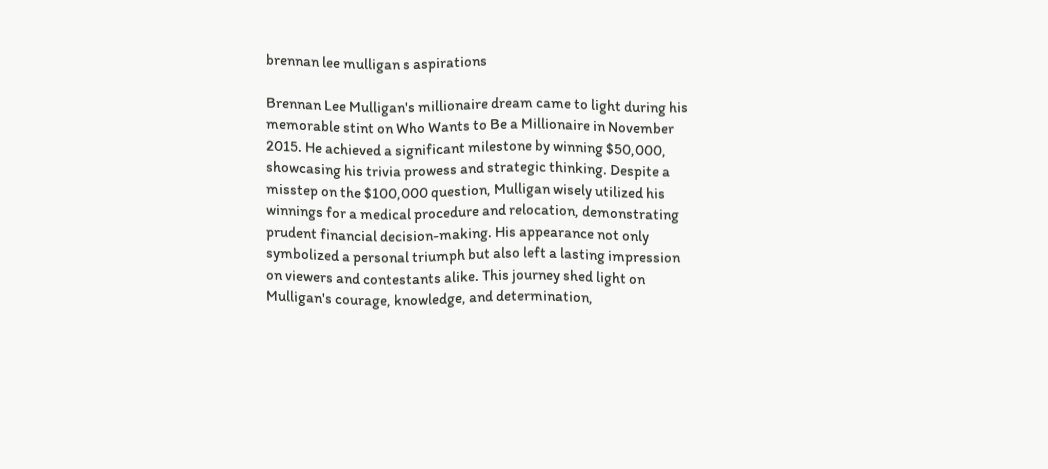brennan lee mulligan s aspirations

Brennan Lee Mulligan's millionaire dream came to light during his memorable stint on Who Wants to Be a Millionaire in November 2015. He achieved a significant milestone by winning $50,000, showcasing his trivia prowess and strategic thinking. Despite a misstep on the $100,000 question, Mulligan wisely utilized his winnings for a medical procedure and relocation, demonstrating prudent financial decision-making. His appearance not only symbolized a personal triumph but also left a lasting impression on viewers and contestants alike. This journey shed light on Mulligan's courage, knowledge, and determination,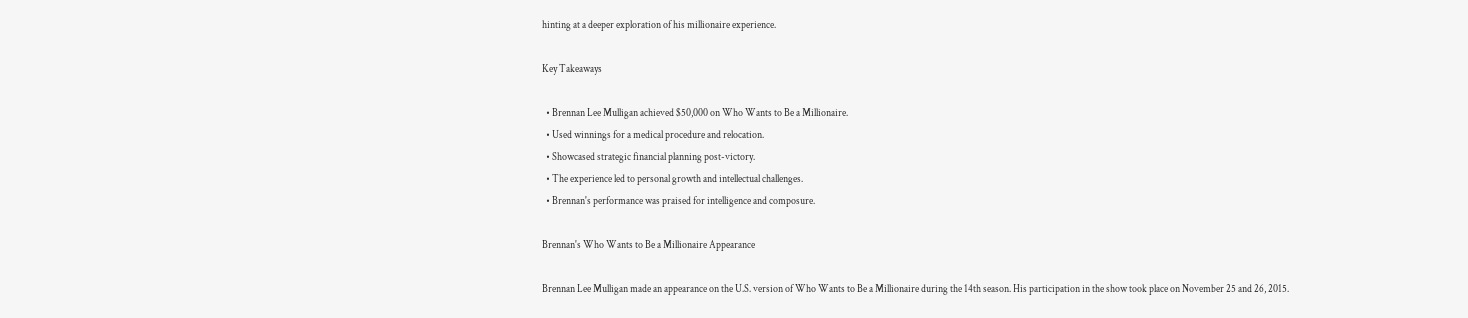hinting at a deeper exploration of his millionaire experience.

Key Takeaways

  • Brennan Lee Mulligan achieved $50,000 on Who Wants to Be a Millionaire.
  • Used winnings for a medical procedure and relocation.
  • Showcased strategic financial planning post-victory.
  • The experience led to personal growth and intellectual challenges.
  • Brennan's performance was praised for intelligence and composure.

Brennan's Who Wants to Be a Millionaire Appearance

Brennan Lee Mulligan made an appearance on the U.S. version of Who Wants to Be a Millionaire during the 14th season. His participation in the show took place on November 25 and 26, 2015.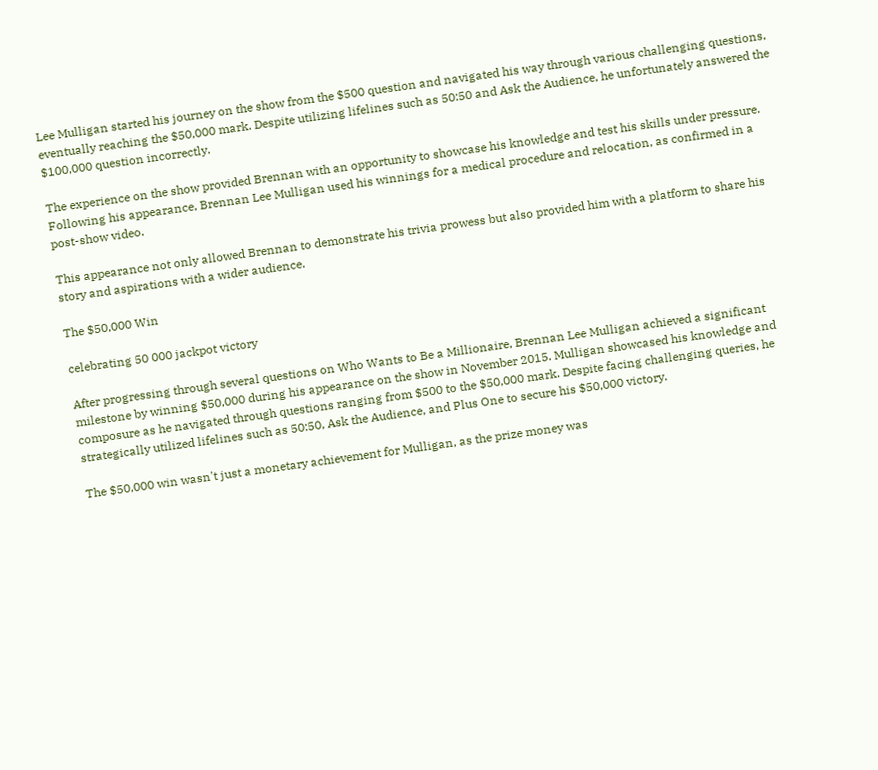Lee Mulligan started his journey on the show from the $500 question and navigated his way through various challenging questions, eventually reaching the $50,000 mark. Despite utilizing lifelines such as 50:50 and Ask the Audience, he unfortunately answered the $100,000 question incorrectly.

The experience on the show provided Brennan with an opportunity to showcase his knowledge and test his skills under pressure. Following his appearance, Brennan Lee Mulligan used his winnings for a medical procedure and relocation, as confirmed in a post-show video.

This appearance not only allowed Brennan to demonstrate his trivia prowess but also provided him with a platform to share his story and aspirations with a wider audience.

The $50,000 Win

celebrating 50 000 jackpot victory

After progressing through several questions on Who Wants to Be a Millionaire, Brennan Lee Mulligan achieved a significant milestone by winning $50,000 during his appearance on the show in November 2015. Mulligan showcased his knowledge and composure as he navigated through questions ranging from $500 to the $50,000 mark. Despite facing challenging queries, he strategically utilized lifelines such as 50:50, Ask the Audience, and Plus One to secure his $50,000 victory.

The $50,000 win wasn't just a monetary achievement for Mulligan, as the prize money was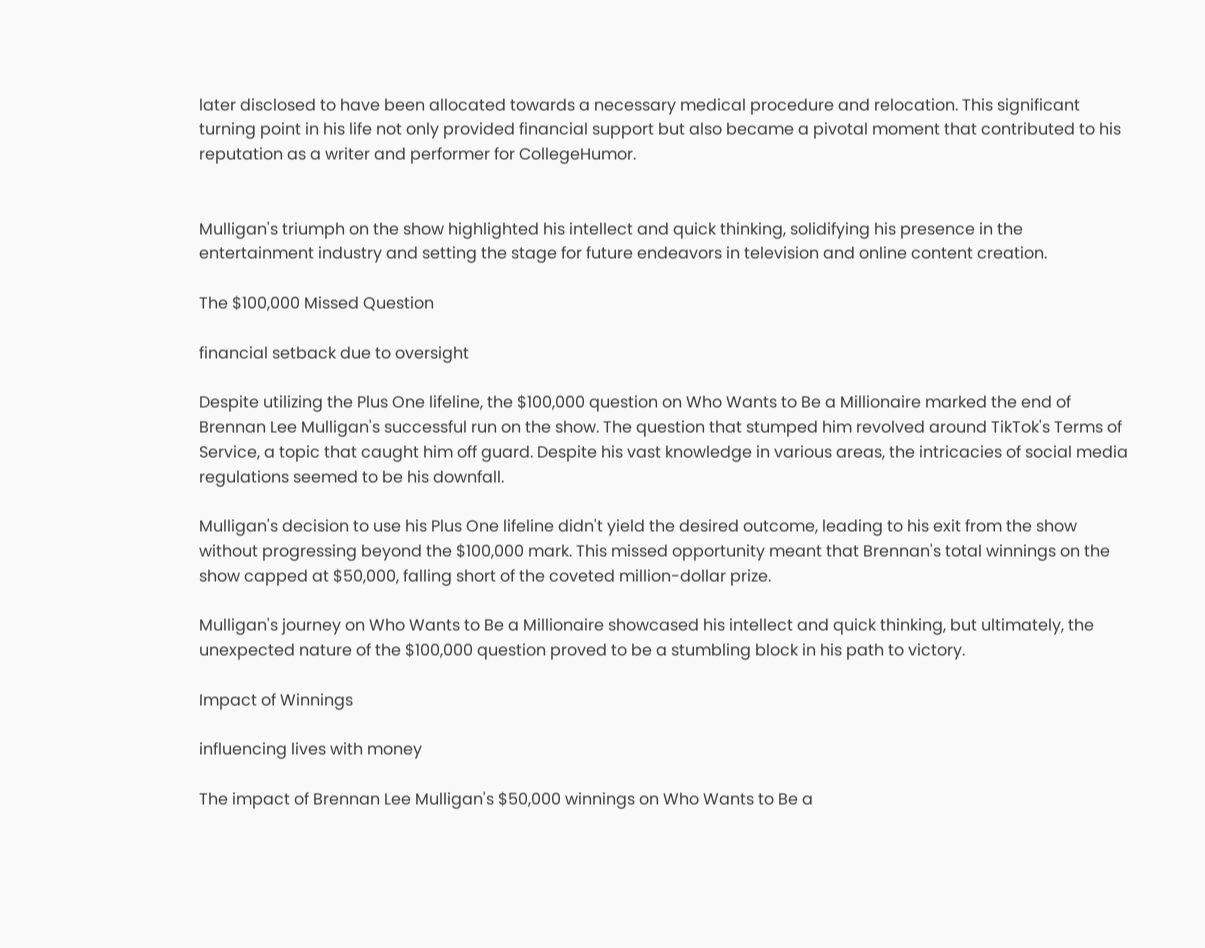later disclosed to have been allocated towards a necessary medical procedure and relocation. This significant turning point in his life not only provided financial support but also became a pivotal moment that contributed to his reputation as a writer and performer for CollegeHumor.


Mulligan's triumph on the show highlighted his intellect and quick thinking, solidifying his presence in the entertainment industry and setting the stage for future endeavors in television and online content creation.

The $100,000 Missed Question

financial setback due to oversight

Despite utilizing the Plus One lifeline, the $100,000 question on Who Wants to Be a Millionaire marked the end of Brennan Lee Mulligan's successful run on the show. The question that stumped him revolved around TikTok's Terms of Service, a topic that caught him off guard. Despite his vast knowledge in various areas, the intricacies of social media regulations seemed to be his downfall.

Mulligan's decision to use his Plus One lifeline didn't yield the desired outcome, leading to his exit from the show without progressing beyond the $100,000 mark. This missed opportunity meant that Brennan's total winnings on the show capped at $50,000, falling short of the coveted million-dollar prize.

Mulligan's journey on Who Wants to Be a Millionaire showcased his intellect and quick thinking, but ultimately, the unexpected nature of the $100,000 question proved to be a stumbling block in his path to victory.

Impact of Winnings

influencing lives with money

The impact of Brennan Lee Mulligan's $50,000 winnings on Who Wants to Be a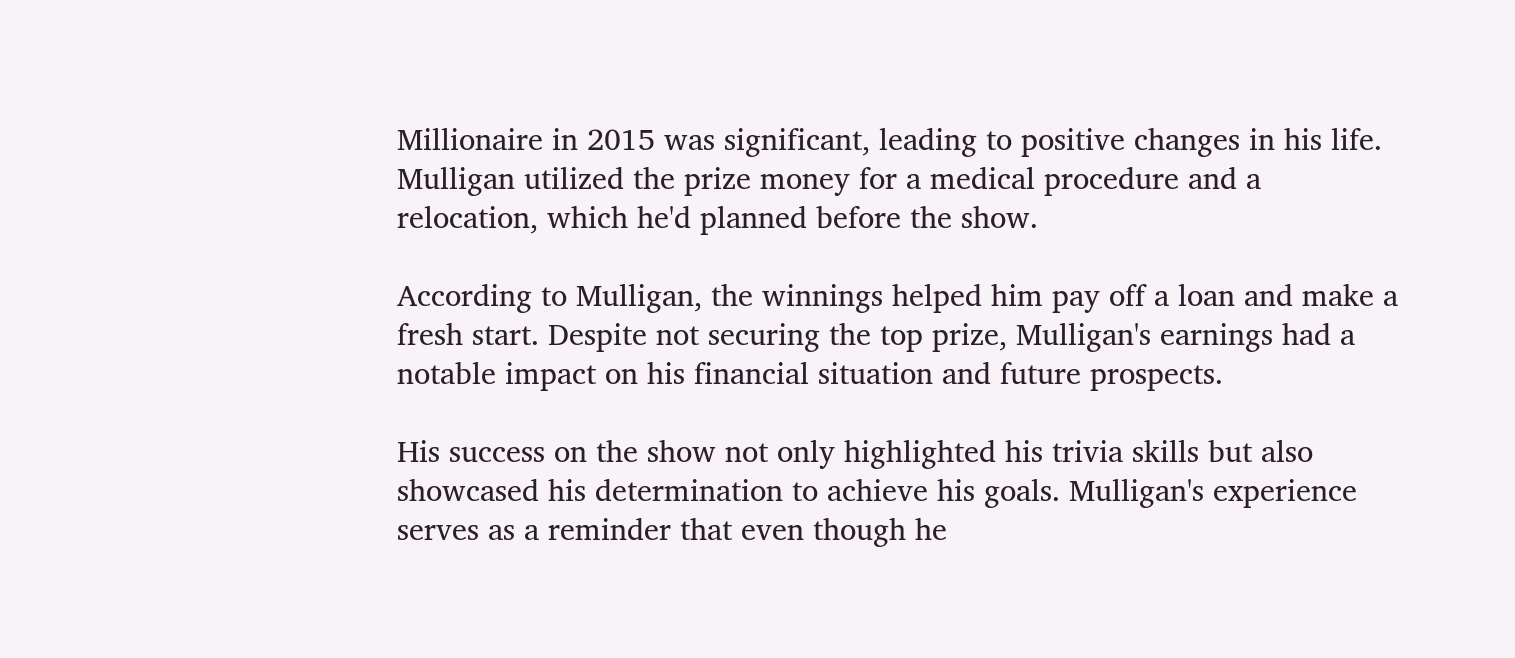Millionaire in 2015 was significant, leading to positive changes in his life. Mulligan utilized the prize money for a medical procedure and a relocation, which he'd planned before the show.

According to Mulligan, the winnings helped him pay off a loan and make a fresh start. Despite not securing the top prize, Mulligan's earnings had a notable impact on his financial situation and future prospects.

His success on the show not only highlighted his trivia skills but also showcased his determination to achieve his goals. Mulligan's experience serves as a reminder that even though he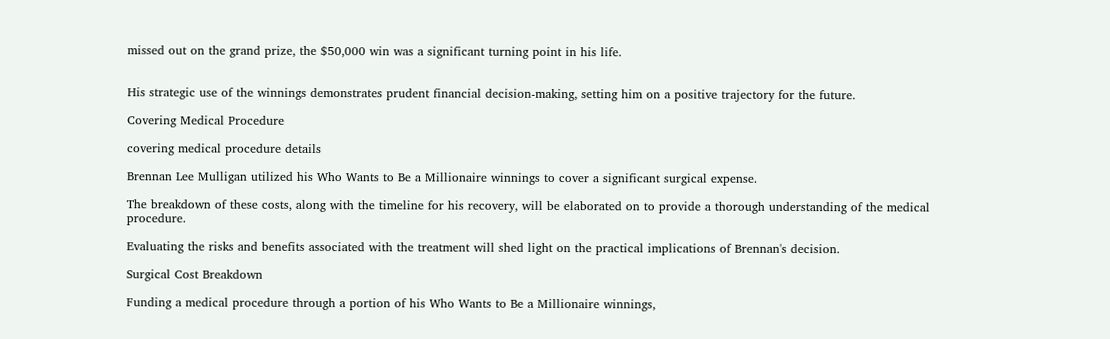missed out on the grand prize, the $50,000 win was a significant turning point in his life.


His strategic use of the winnings demonstrates prudent financial decision-making, setting him on a positive trajectory for the future.

Covering Medical Procedure

covering medical procedure details

Brennan Lee Mulligan utilized his Who Wants to Be a Millionaire winnings to cover a significant surgical expense.

The breakdown of these costs, along with the timeline for his recovery, will be elaborated on to provide a thorough understanding of the medical procedure.

Evaluating the risks and benefits associated with the treatment will shed light on the practical implications of Brennan's decision.

Surgical Cost Breakdown

Funding a medical procedure through a portion of his Who Wants to Be a Millionaire winnings,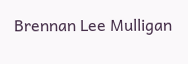Brennan Lee Mulligan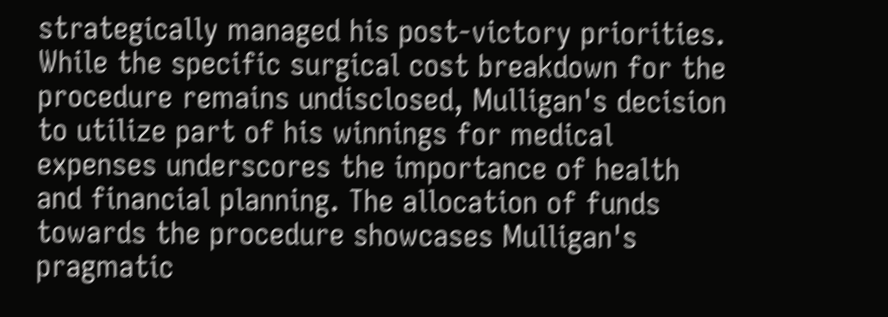strategically managed his post-victory priorities. While the specific surgical cost breakdown for the procedure remains undisclosed, Mulligan's decision to utilize part of his winnings for medical expenses underscores the importance of health and financial planning. The allocation of funds towards the procedure showcases Mulligan's pragmatic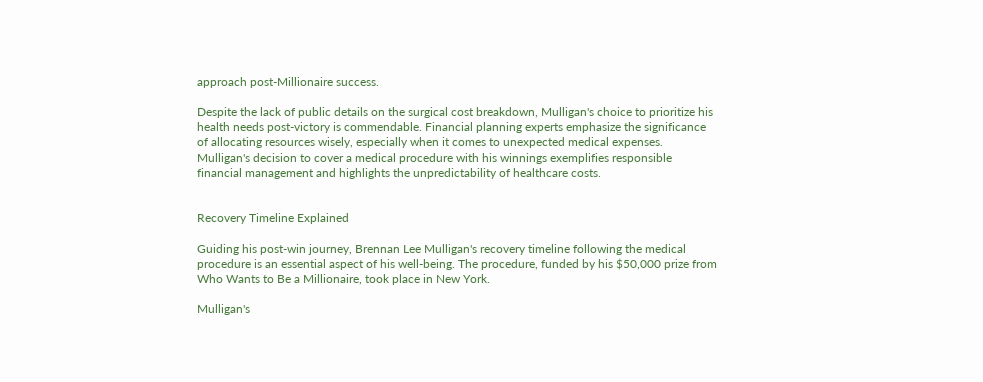approach post-Millionaire success.

Despite the lack of public details on the surgical cost breakdown, Mulligan's choice to prioritize his health needs post-victory is commendable. Financial planning experts emphasize the significance of allocating resources wisely, especially when it comes to unexpected medical expenses. Mulligan's decision to cover a medical procedure with his winnings exemplifies responsible financial management and highlights the unpredictability of healthcare costs.


Recovery Timeline Explained

Guiding his post-win journey, Brennan Lee Mulligan's recovery timeline following the medical procedure is an essential aspect of his well-being. The procedure, funded by his $50,000 prize from Who Wants to Be a Millionaire, took place in New York.

Mulligan's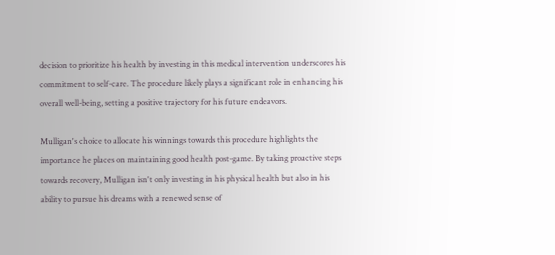decision to prioritize his health by investing in this medical intervention underscores his commitment to self-care. The procedure likely plays a significant role in enhancing his overall well-being, setting a positive trajectory for his future endeavors.

Mulligan's choice to allocate his winnings towards this procedure highlights the importance he places on maintaining good health post-game. By taking proactive steps towards recovery, Mulligan isn't only investing in his physical health but also in his ability to pursue his dreams with a renewed sense of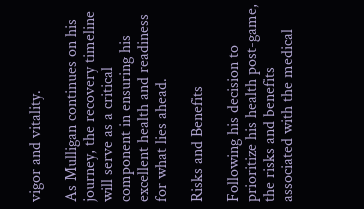vigor and vitality.

As Mulligan continues on his journey, the recovery timeline will serve as a critical component in ensuring his excellent health and readiness for what lies ahead.

Risks and Benefits

Following his decision to prioritize his health post-game, the risks and benefits associated with the medical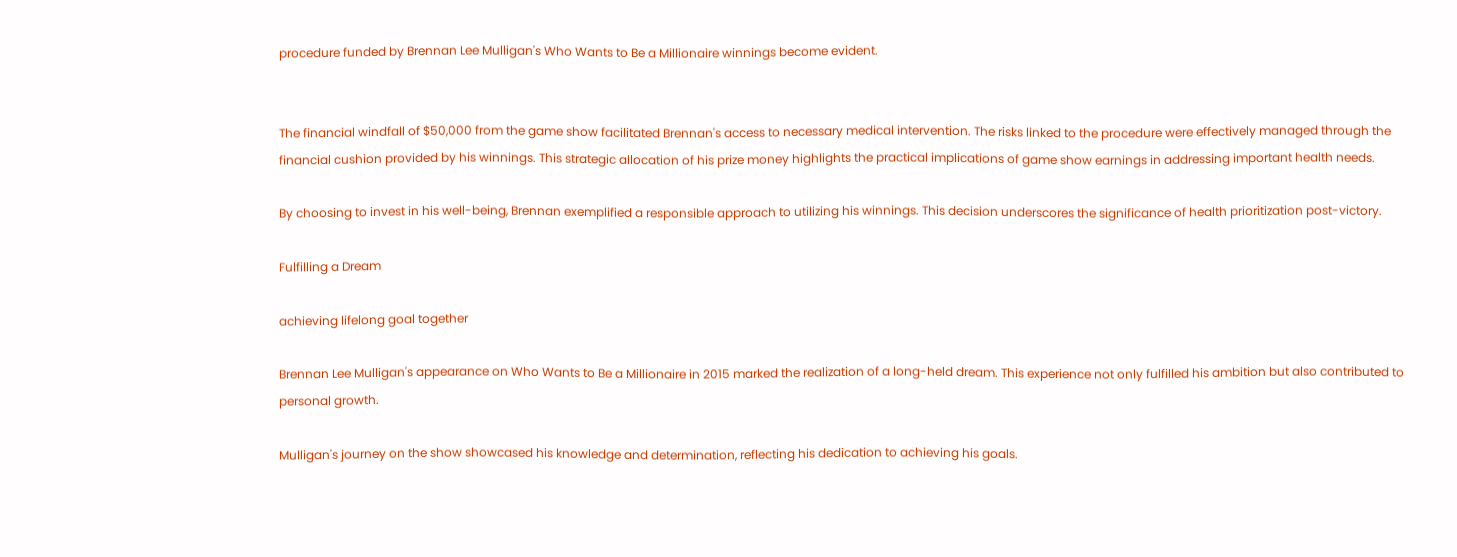procedure funded by Brennan Lee Mulligan's Who Wants to Be a Millionaire winnings become evident.


The financial windfall of $50,000 from the game show facilitated Brennan's access to necessary medical intervention. The risks linked to the procedure were effectively managed through the financial cushion provided by his winnings. This strategic allocation of his prize money highlights the practical implications of game show earnings in addressing important health needs.

By choosing to invest in his well-being, Brennan exemplified a responsible approach to utilizing his winnings. This decision underscores the significance of health prioritization post-victory.

Fulfilling a Dream

achieving lifelong goal together

Brennan Lee Mulligan's appearance on Who Wants to Be a Millionaire in 2015 marked the realization of a long-held dream. This experience not only fulfilled his ambition but also contributed to personal growth.

Mulligan's journey on the show showcased his knowledge and determination, reflecting his dedication to achieving his goals.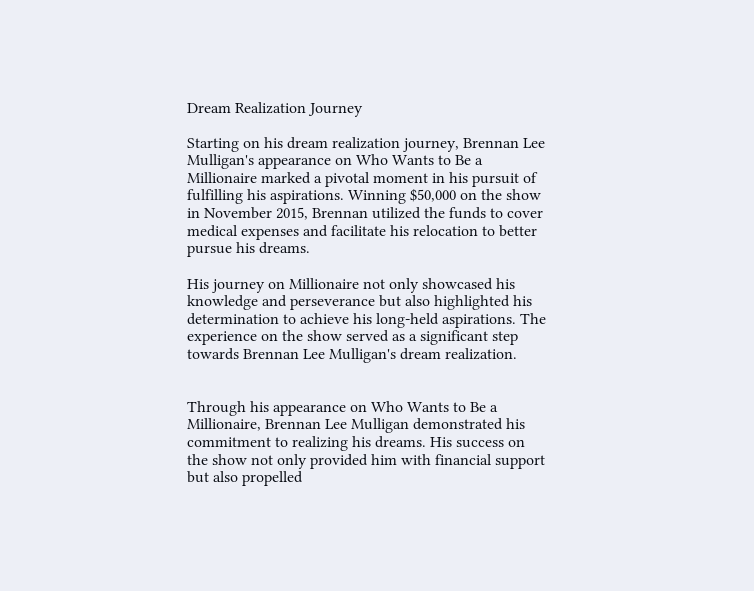Dream Realization Journey

Starting on his dream realization journey, Brennan Lee Mulligan's appearance on Who Wants to Be a Millionaire marked a pivotal moment in his pursuit of fulfilling his aspirations. Winning $50,000 on the show in November 2015, Brennan utilized the funds to cover medical expenses and facilitate his relocation to better pursue his dreams.

His journey on Millionaire not only showcased his knowledge and perseverance but also highlighted his determination to achieve his long-held aspirations. The experience on the show served as a significant step towards Brennan Lee Mulligan's dream realization.


Through his appearance on Who Wants to Be a Millionaire, Brennan Lee Mulligan demonstrated his commitment to realizing his dreams. His success on the show not only provided him with financial support but also propelled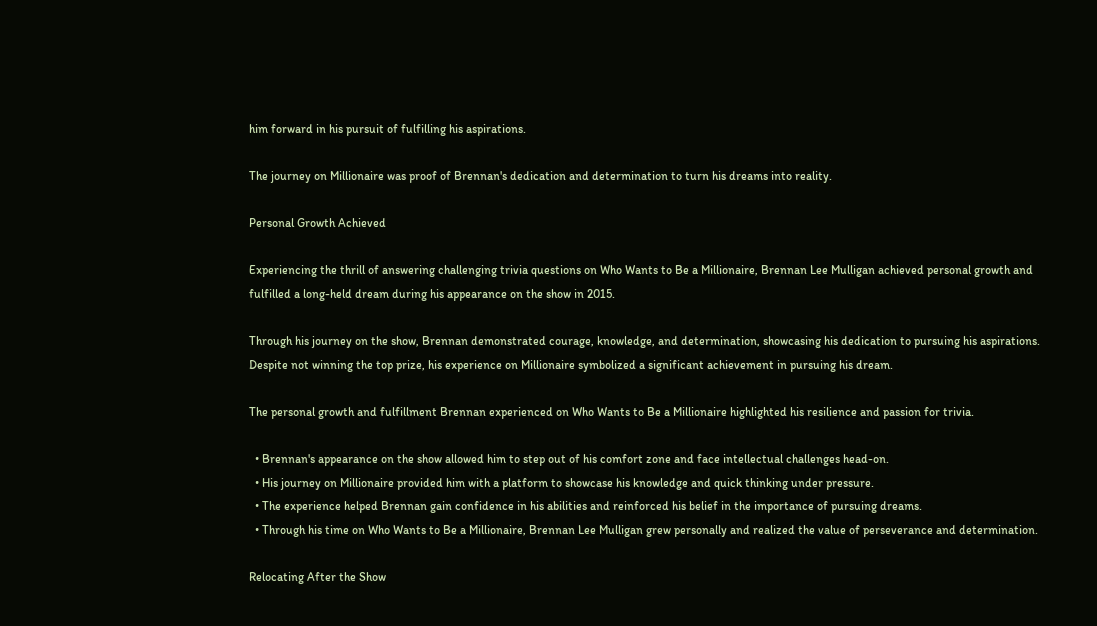him forward in his pursuit of fulfilling his aspirations.

The journey on Millionaire was proof of Brennan's dedication and determination to turn his dreams into reality.

Personal Growth Achieved

Experiencing the thrill of answering challenging trivia questions on Who Wants to Be a Millionaire, Brennan Lee Mulligan achieved personal growth and fulfilled a long-held dream during his appearance on the show in 2015.

Through his journey on the show, Brennan demonstrated courage, knowledge, and determination, showcasing his dedication to pursuing his aspirations. Despite not winning the top prize, his experience on Millionaire symbolized a significant achievement in pursuing his dream.

The personal growth and fulfillment Brennan experienced on Who Wants to Be a Millionaire highlighted his resilience and passion for trivia.

  • Brennan's appearance on the show allowed him to step out of his comfort zone and face intellectual challenges head-on.
  • His journey on Millionaire provided him with a platform to showcase his knowledge and quick thinking under pressure.
  • The experience helped Brennan gain confidence in his abilities and reinforced his belief in the importance of pursuing dreams.
  • Through his time on Who Wants to Be a Millionaire, Brennan Lee Mulligan grew personally and realized the value of perseverance and determination.

Relocating After the Show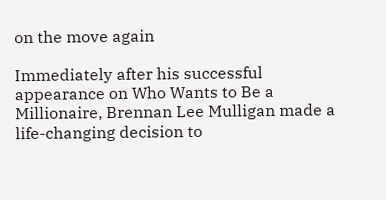on the move again

Immediately after his successful appearance on Who Wants to Be a Millionaire, Brennan Lee Mulligan made a life-changing decision to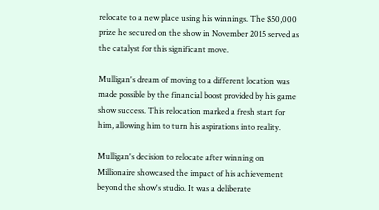relocate to a new place using his winnings. The $50,000 prize he secured on the show in November 2015 served as the catalyst for this significant move.

Mulligan's dream of moving to a different location was made possible by the financial boost provided by his game show success. This relocation marked a fresh start for him, allowing him to turn his aspirations into reality.

Mulligan's decision to relocate after winning on Millionaire showcased the impact of his achievement beyond the show's studio. It was a deliberate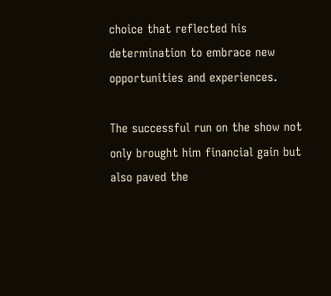choice that reflected his determination to embrace new opportunities and experiences.

The successful run on the show not only brought him financial gain but also paved the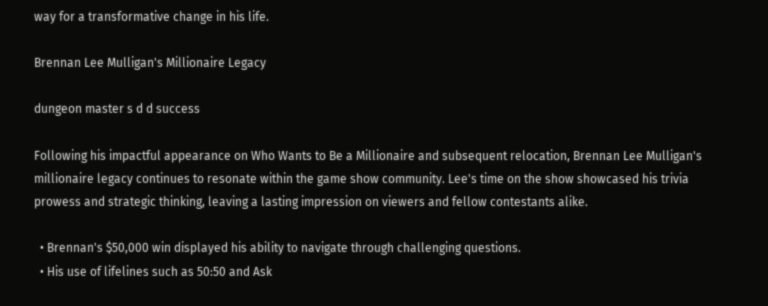way for a transformative change in his life.

Brennan Lee Mulligan's Millionaire Legacy

dungeon master s d d success

Following his impactful appearance on Who Wants to Be a Millionaire and subsequent relocation, Brennan Lee Mulligan's millionaire legacy continues to resonate within the game show community. Lee's time on the show showcased his trivia prowess and strategic thinking, leaving a lasting impression on viewers and fellow contestants alike.

  • Brennan's $50,000 win displayed his ability to navigate through challenging questions.
  • His use of lifelines such as 50:50 and Ask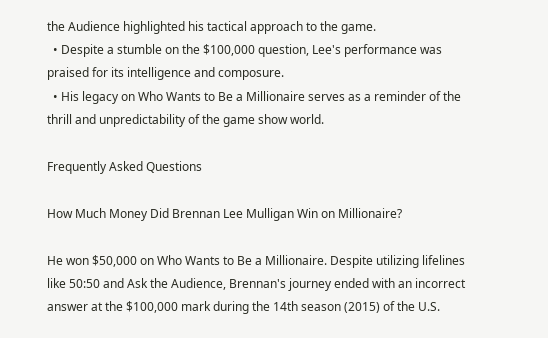the Audience highlighted his tactical approach to the game.
  • Despite a stumble on the $100,000 question, Lee's performance was praised for its intelligence and composure.
  • His legacy on Who Wants to Be a Millionaire serves as a reminder of the thrill and unpredictability of the game show world.

Frequently Asked Questions

How Much Money Did Brennan Lee Mulligan Win on Millionaire?

He won $50,000 on Who Wants to Be a Millionaire. Despite utilizing lifelines like 50:50 and Ask the Audience, Brennan's journey ended with an incorrect answer at the $100,000 mark during the 14th season (2015) of the U.S.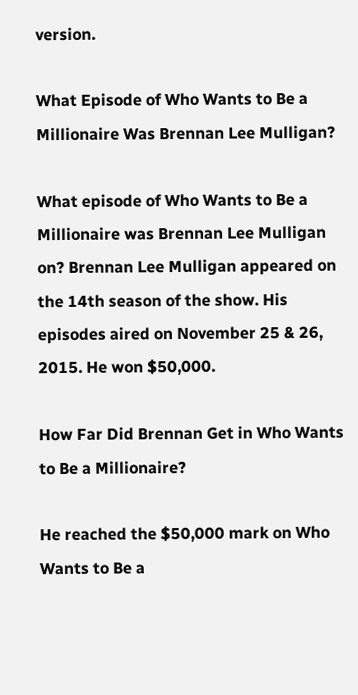version.

What Episode of Who Wants to Be a Millionaire Was Brennan Lee Mulligan?

What episode of Who Wants to Be a Millionaire was Brennan Lee Mulligan on? Brennan Lee Mulligan appeared on the 14th season of the show. His episodes aired on November 25 & 26, 2015. He won $50,000.

How Far Did Brennan Get in Who Wants to Be a Millionaire?

He reached the $50,000 mark on Who Wants to Be a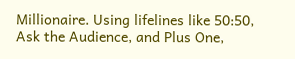Millionaire. Using lifelines like 50:50, Ask the Audience, and Plus One,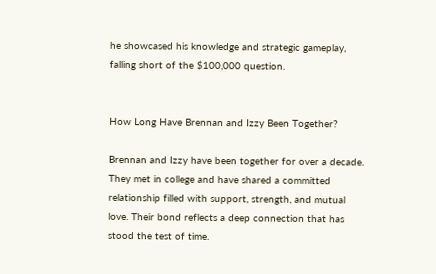he showcased his knowledge and strategic gameplay, falling short of the $100,000 question.


How Long Have Brennan and Izzy Been Together?

Brennan and Izzy have been together for over a decade. They met in college and have shared a committed relationship filled with support, strength, and mutual love. Their bond reflects a deep connection that has stood the test of time.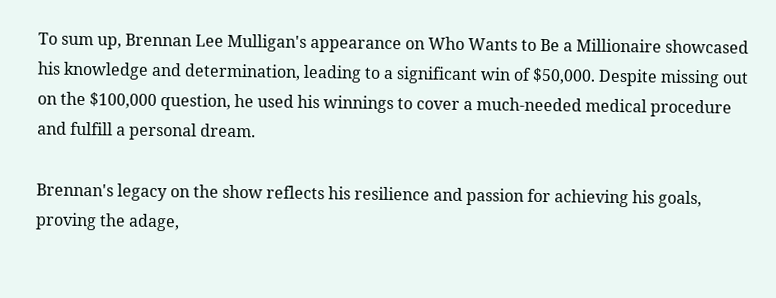To sum up, Brennan Lee Mulligan's appearance on Who Wants to Be a Millionaire showcased his knowledge and determination, leading to a significant win of $50,000. Despite missing out on the $100,000 question, he used his winnings to cover a much-needed medical procedure and fulfill a personal dream.

Brennan's legacy on the show reflects his resilience and passion for achieving his goals, proving the adage,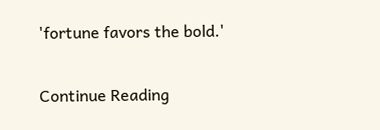'fortune favors the bold.'

Continue Reading